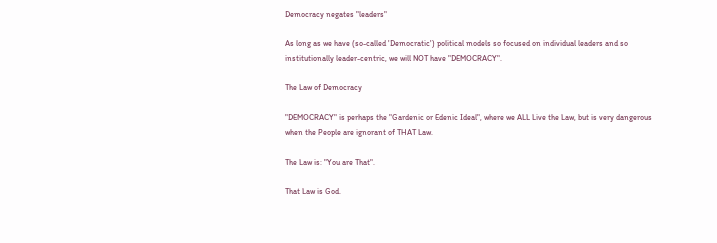Democracy negates "leaders"

As long as we have (so-called 'Democratic') political models so focused on individual leaders and so institutionally leader-centric, we will NOT have "DEMOCRACY".

The Law of Democracy

"DEMOCRACY" is perhaps the "Gardenic or Edenic Ideal", where we ALL Live the Law, but is very dangerous when the People are ignorant of THAT Law.

The Law is: "You are That".

That Law is God.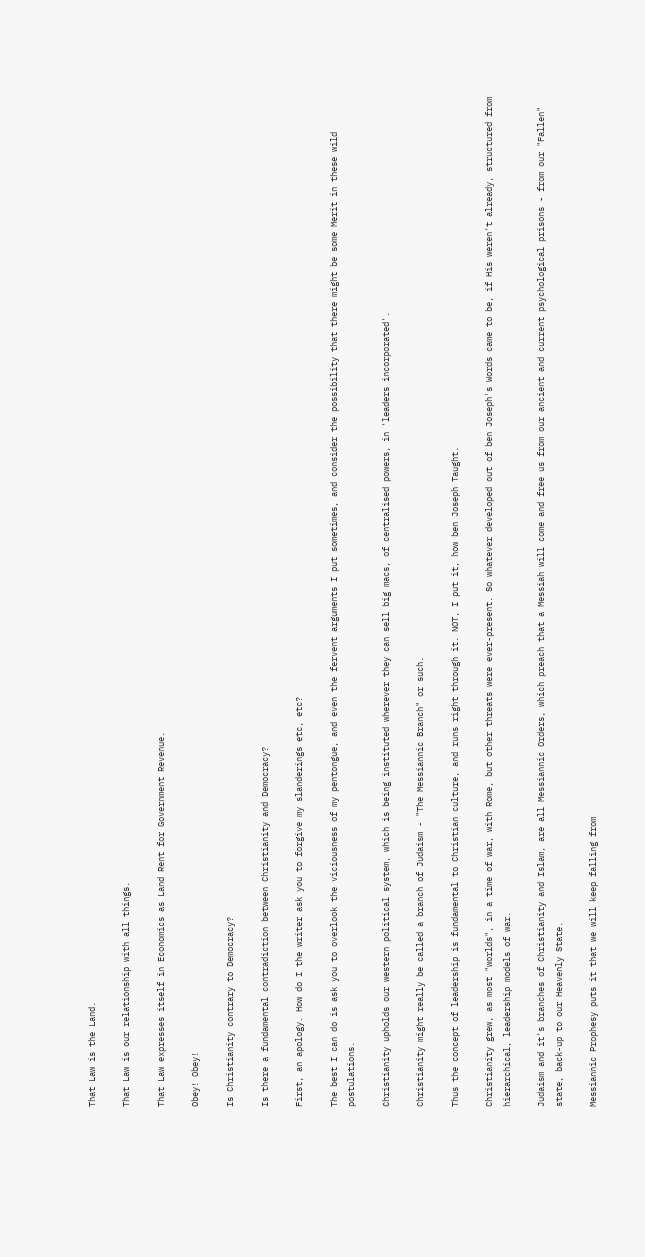That Law is the Land.

That Law is our relationship with all things.

That Law expresses itself in Economics as Land Rent for Government Revenue.

Obey! Obey!

Is Christianity contrary to Democracy?

Is there a fundamental contradiction between Christianity and Democracy?

First, an apology. How do I the writer ask you to forgive my slanderings etc, etc?

The best I can do is ask you to overlook the viciousness of my pentongue, and even the fervent arguments I put sometimes, and consider the possibility that there might be some Merit in these wild postulations.

Christianity upholds our western political system, which is being instituted wherever they can sell big macs, of centralised powers, in 'leaders incorporated'.

Christianity might really be called a branch of Judaism - "The Messiannic Branch" or such.

Thus the concept of leadership is fundamental to Christian culture, and runs right through it. NOT, I put it, how ben Joseph Taught.

Christianity grew, as most "worlds", in a time of war, with Rome, but other threats were ever-present. So whatever developed out of ben Joseph's Words came to be, if His weren't already, structured from hierarchical, leadership models of war.

Judaism and it's branches of Christianity and Islam, are all Messiannic Orders, which preach that a Messiah will come and free us from our ancient and current psychological prisons - from our "Fallen" state, back-up to our Heavenly State.

Messiannic Prophesy puts it that we will keep falling from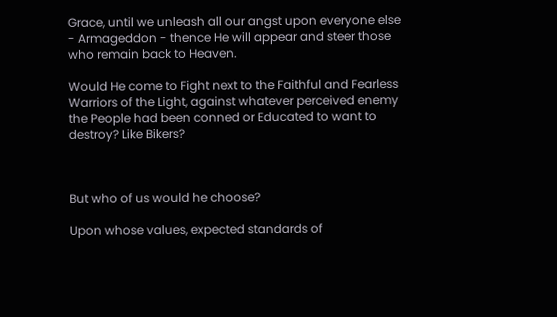Grace, until we unleash all our angst upon everyone else - Armageddon - thence He will appear and steer those who remain back to Heaven.

Would He come to Fight next to the Faithful and Fearless Warriors of the Light, against whatever perceived enemy the People had been conned or Educated to want to destroy? Like Bikers?



But who of us would he choose?

Upon whose values, expected standards of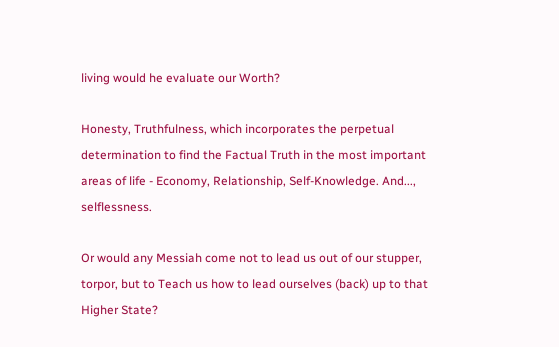living would he evaluate our Worth?

Honesty, Truthfulness, which incorporates the perpetual determination to find the Factual Truth in the most important areas of life - Economy, Relationship, Self-Knowledge. And..., selflessness.

Or would any Messiah come not to lead us out of our stupper, torpor, but to Teach us how to lead ourselves (back) up to that Higher State?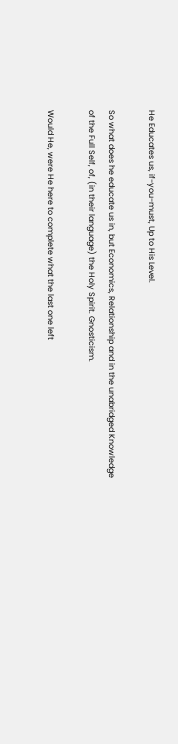He Educates us, if-you-must, Up to His Level.

So what does he educate us in, but Economics, Relationship and in the unabridged Knowledge of the Full Self, of, (in their language) the Holy Spirit. Gnosticism.

Would He, were He here to complete what the last one left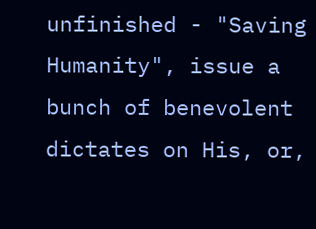unfinished - "Saving Humanity", issue a bunch of benevolent dictates on His, or,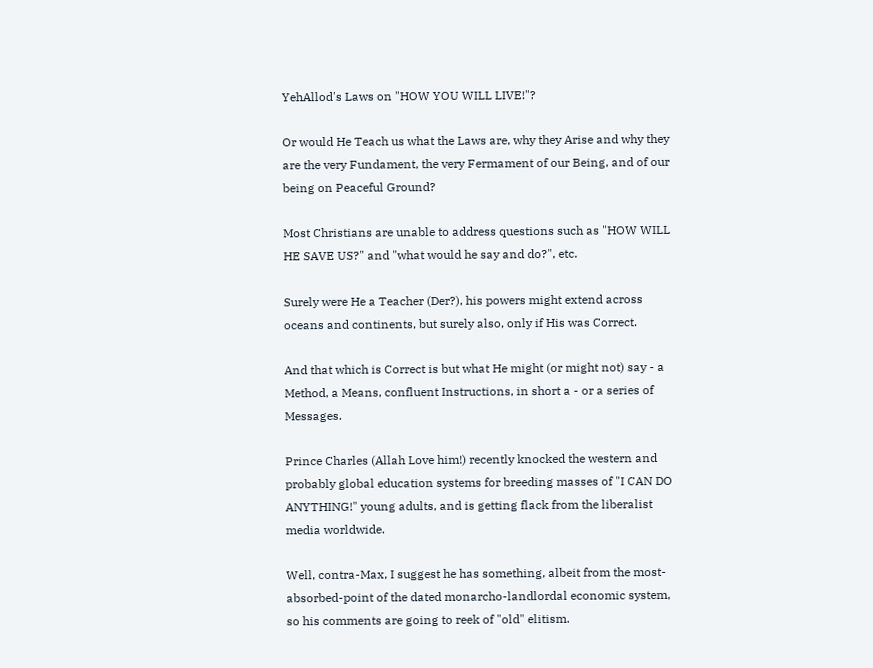YehAllod's Laws on "HOW YOU WILL LIVE!"?

Or would He Teach us what the Laws are, why they Arise and why they are the very Fundament, the very Fermament of our Being, and of our being on Peaceful Ground?

Most Christians are unable to address questions such as "HOW WILL HE SAVE US?" and "what would he say and do?", etc.

Surely were He a Teacher (Der?), his powers might extend across oceans and continents, but surely also, only if His was Correct.

And that which is Correct is but what He might (or might not) say - a Method, a Means, confluent Instructions, in short a - or a series of Messages.

Prince Charles (Allah Love him!) recently knocked the western and probably global education systems for breeding masses of "I CAN DO ANYTHING!" young adults, and is getting flack from the liberalist media worldwide.

Well, contra-Max, I suggest he has something, albeit from the most-absorbed-point of the dated monarcho-landlordal economic system, so his comments are going to reek of "old" elitism.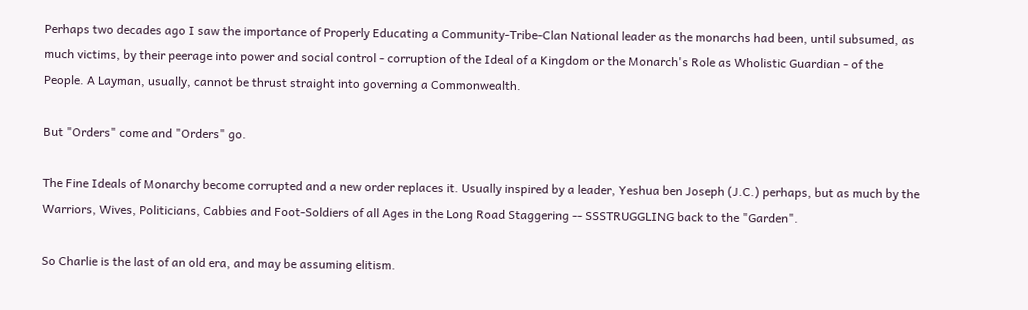Perhaps two decades ago I saw the importance of Properly Educating a Community-Tribe-Clan National leader as the monarchs had been, until subsumed, as much victims, by their peerage into power and social control - corruption of the Ideal of a Kingdom or the Monarch's Role as Wholistic Guardian - of the People. A Layman, usually, cannot be thrust straight into governing a Commonwealth.

But "Orders" come and "Orders" go.

The Fine Ideals of Monarchy become corrupted and a new order replaces it. Usually inspired by a leader, Yeshua ben Joseph (J.C.) perhaps, but as much by the Warriors, Wives, Politicians, Cabbies and Foot-Soldiers of all Ages in the Long Road Staggering -- SSSTRUGGLING back to the "Garden".

So Charlie is the last of an old era, and may be assuming elitism.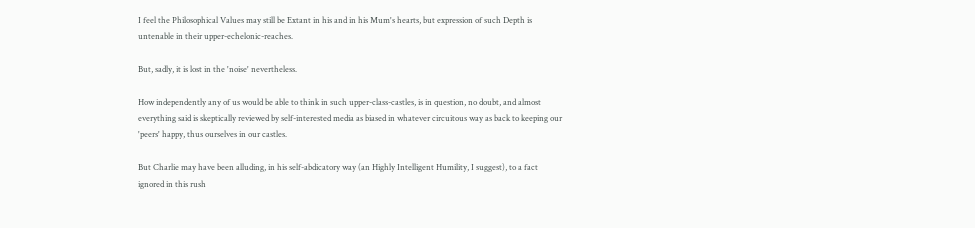I feel the Philosophical Values may still be Extant in his and in his Mum's hearts, but expression of such Depth is untenable in their upper-echelonic-reaches.

But, sadly, it is lost in the 'noise' nevertheless.

How independently any of us would be able to think in such upper-class-castles, is in question, no doubt, and almost everything said is skeptically reviewed by self-interested media as biased in whatever circuitous way as back to keeping our 'peers' happy, thus ourselves in our castles.

But Charlie may have been alluding, in his self-abdicatory way (an Highly Intelligent Humility, I suggest), to a fact ignored in this rush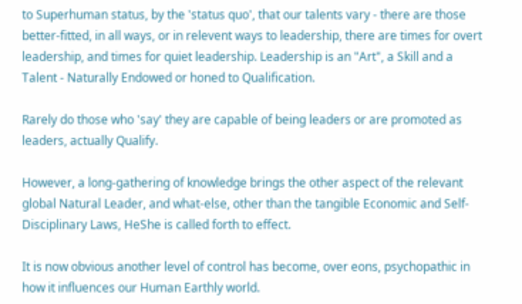to Superhuman status, by the 'status quo', that our talents vary - there are those better-fitted, in all ways, or in relevent ways to leadership, there are times for overt leadership, and times for quiet leadership. Leadership is an "Art", a Skill and a Talent - Naturally Endowed or honed to Qualification.

Rarely do those who 'say' they are capable of being leaders or are promoted as leaders, actually Qualify.

However, a long-gathering of knowledge brings the other aspect of the relevant global Natural Leader, and what-else, other than the tangible Economic and Self-Disciplinary Laws, HeShe is called forth to effect.

It is now obvious another level of control has become, over eons, psychopathic in how it influences our Human Earthly world.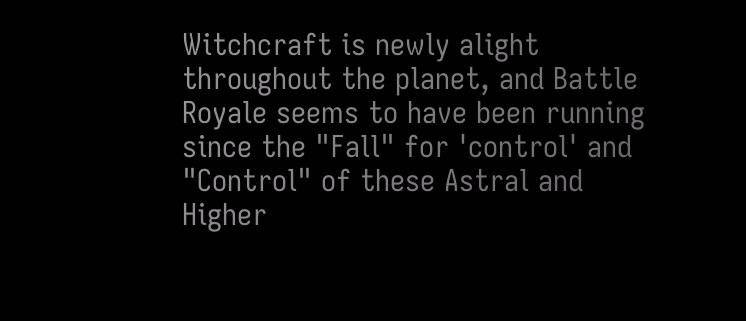Witchcraft is newly alight throughout the planet, and Battle Royale seems to have been running since the "Fall" for 'control' and "Control" of these Astral and Higher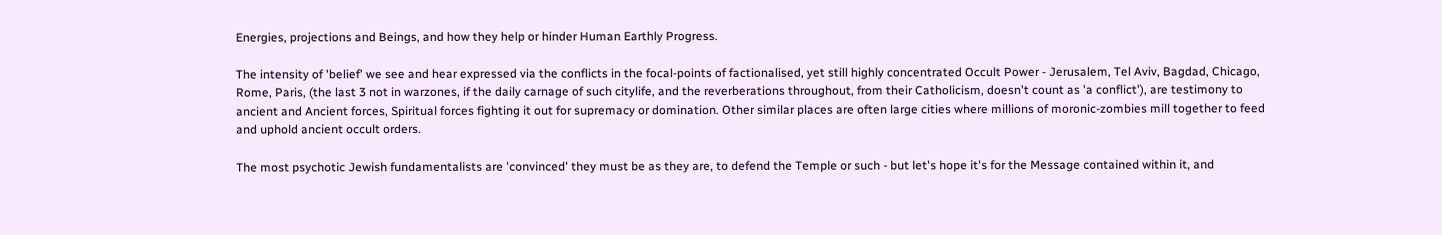Energies, projections and Beings, and how they help or hinder Human Earthly Progress.

The intensity of 'belief' we see and hear expressed via the conflicts in the focal-points of factionalised, yet still highly concentrated Occult Power - Jerusalem, Tel Aviv, Bagdad, Chicago, Rome, Paris, (the last 3 not in warzones, if the daily carnage of such citylife, and the reverberations throughout, from their Catholicism, doesn't count as 'a conflict'), are testimony to ancient and Ancient forces, Spiritual forces fighting it out for supremacy or domination. Other similar places are often large cities where millions of moronic-zombies mill together to feed and uphold ancient occult orders.

The most psychotic Jewish fundamentalists are 'convinced' they must be as they are, to defend the Temple or such - but let's hope it's for the Message contained within it, and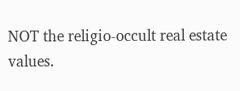NOT the religio-occult real estate values.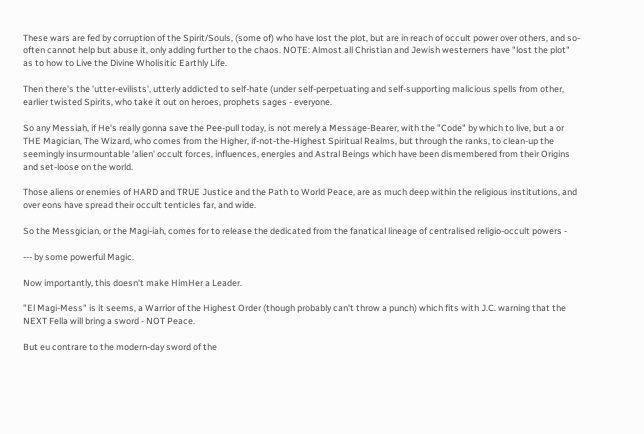These wars are fed by corruption of the Spirit/Souls, (some of) who have lost the plot, but are in reach of occult power over others, and so-often cannot help but abuse it, only adding further to the chaos. NOTE: Almost all Christian and Jewish westerners have "lost the plot" as to how to Live the Divine Wholisitic Earthly Life.

Then there's the 'utter-evilists', utterly addicted to self-hate (under self-perpetuating and self-supporting malicious spells from other, earlier twisted Spirits, who take it out on heroes, prophets sages - everyone.

So any Messiah, if He's really gonna save the Pee-pull today, is not merely a Message-Bearer, with the "Code" by which to live, but a or THE Magician, The Wizard, who comes from the Higher, if-not-the-Highest Spiritual Realms, but through the ranks, to clean-up the seemingly insurmountable 'alien' occult forces, influences, energies and Astral Beings which have been dismembered from their Origins and set-loose on the world.

Those aliens or enemies of HARD and TRUE Justice and the Path to World Peace, are as much deep within the religious institutions, and over eons have spread their occult tenticles far, and wide.

So the Messgician, or the Magi-iah, comes for to release the dedicated from the fanatical lineage of centralised religio-occult powers -

--- by some powerful Magic.

Now importantly, this doesn't make HimHer a Leader.

"El Magi-Mess" is it seems, a Warrior of the Highest Order (though probably can't throw a punch) which fits with J.C. warning that the NEXT Fella will bring a sword - NOT Peace.

But eu contrare to the modern-day sword of the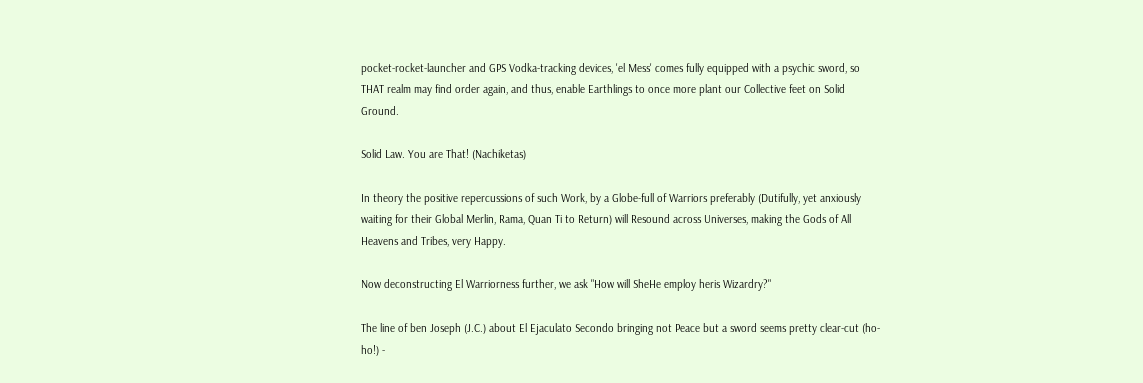pocket-rocket-launcher and GPS Vodka-tracking devices, 'el Mess' comes fully equipped with a psychic sword, so THAT realm may find order again, and thus, enable Earthlings to once more plant our Collective feet on Solid Ground.

Solid Law. You are That! (Nachiketas)

In theory the positive repercussions of such Work, by a Globe-full of Warriors preferably (Dutifully, yet anxiously waiting for their Global Merlin, Rama, Quan Ti to Return) will Resound across Universes, making the Gods of All Heavens and Tribes, very Happy.

Now deconstructing El Warriorness further, we ask "How will SheHe employ heris Wizardry?"

The line of ben Joseph (J.C.) about El Ejaculato Secondo bringing not Peace but a sword seems pretty clear-cut (ho-ho!) -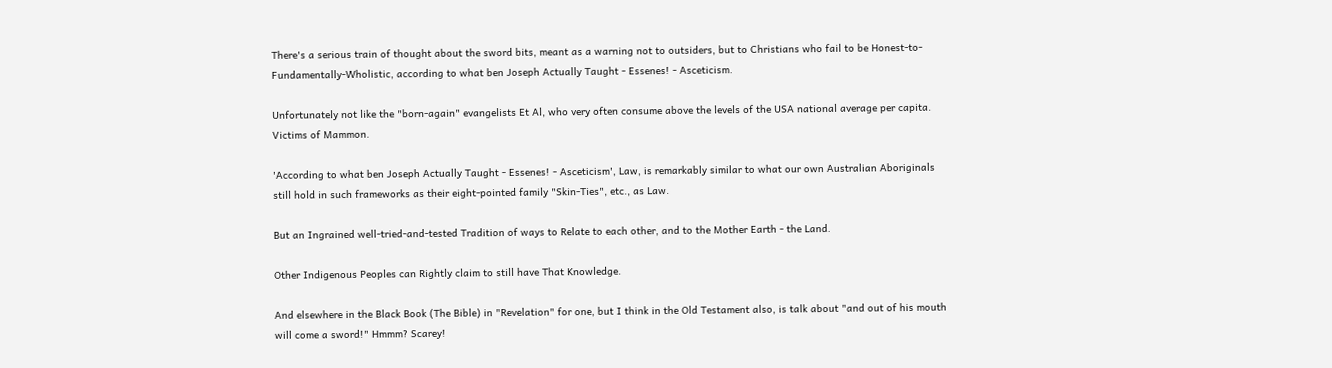There's a serious train of thought about the sword bits, meant as a warning not to outsiders, but to Christians who fail to be Honest-to-Fundamentally-Wholistic, according to what ben Joseph Actually Taught - Essenes! - Asceticism.

Unfortunately not like the "born-again" evangelists Et Al, who very often consume above the levels of the USA national average per capita. Victims of Mammon.

'According to what ben Joseph Actually Taught - Essenes! - Asceticism', Law, is remarkably similar to what our own Australian Aboriginals still hold in such frameworks as their eight-pointed family "Skin-Ties", etc., as Law.

But an Ingrained well-tried-and-tested Tradition of ways to Relate to each other, and to the Mother Earth - the Land.

Other Indigenous Peoples can Rightly claim to still have That Knowledge.

And elsewhere in the Black Book (The Bible) in "Revelation" for one, but I think in the Old Testament also, is talk about "and out of his mouth will come a sword!" Hmmm? Scarey!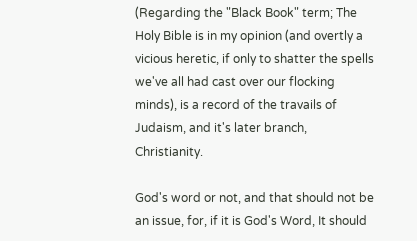(Regarding the "Black Book" term; The Holy Bible is in my opinion (and overtly a vicious heretic, if only to shatter the spells we've all had cast over our flocking minds), is a record of the travails of Judaism, and it's later branch, Christianity.

God's word or not, and that should not be an issue, for, if it is God's Word, It should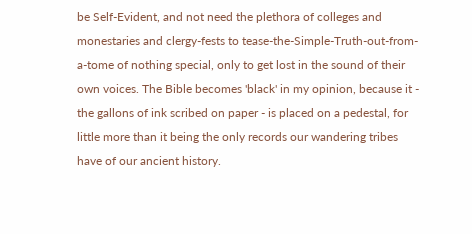be Self-Evident, and not need the plethora of colleges and monestaries and clergy-fests to tease-the-Simple-Truth-out-from-a-tome of nothing special, only to get lost in the sound of their own voices. The Bible becomes 'black' in my opinion, because it - the gallons of ink scribed on paper - is placed on a pedestal, for little more than it being the only records our wandering tribes have of our ancient history.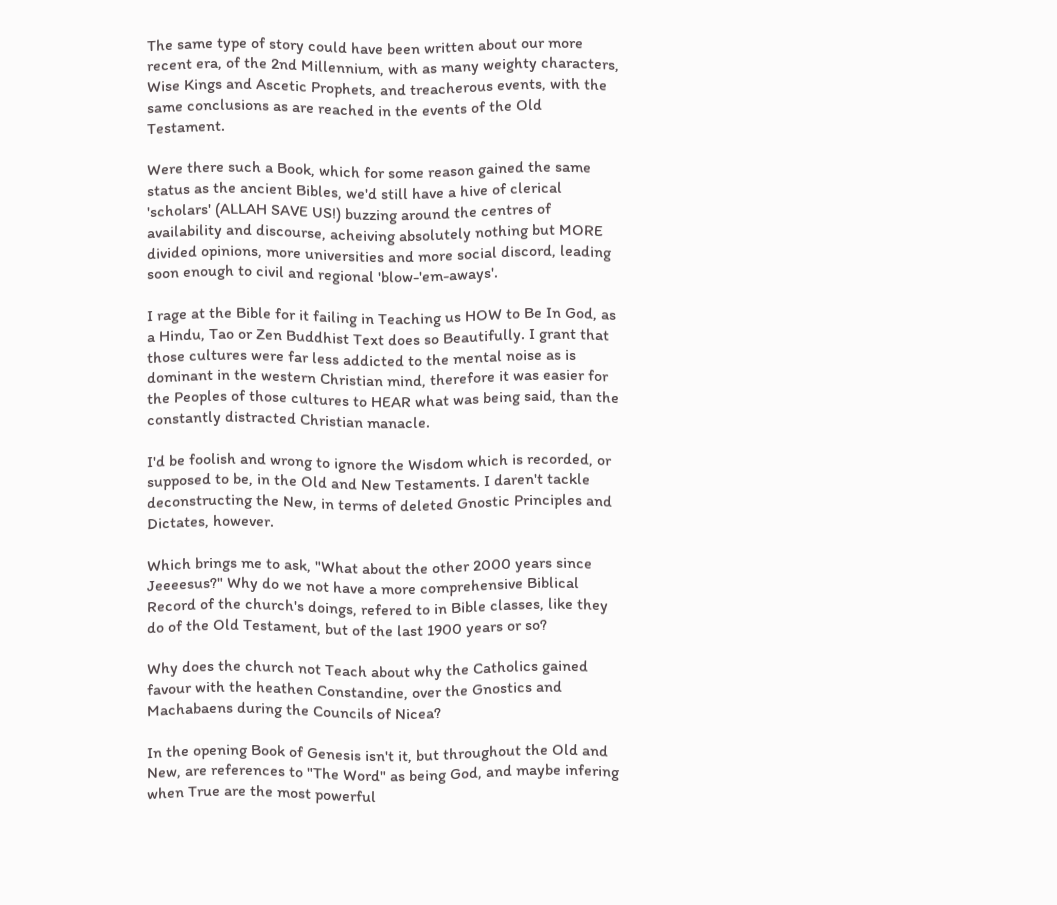The same type of story could have been written about our more recent era, of the 2nd Millennium, with as many weighty characters, Wise Kings and Ascetic Prophets, and treacherous events, with the same conclusions as are reached in the events of the Old Testament.

Were there such a Book, which for some reason gained the same status as the ancient Bibles, we'd still have a hive of clerical 'scholars' (ALLAH SAVE US!) buzzing around the centres of availability and discourse, acheiving absolutely nothing but MORE divided opinions, more universities and more social discord, leading soon enough to civil and regional 'blow-'em-aways'.

I rage at the Bible for it failing in Teaching us HOW to Be In God, as a Hindu, Tao or Zen Buddhist Text does so Beautifully. I grant that those cultures were far less addicted to the mental noise as is dominant in the western Christian mind, therefore it was easier for the Peoples of those cultures to HEAR what was being said, than the constantly distracted Christian manacle.

I'd be foolish and wrong to ignore the Wisdom which is recorded, or supposed to be, in the Old and New Testaments. I daren't tackle deconstructing the New, in terms of deleted Gnostic Principles and Dictates, however.

Which brings me to ask, "What about the other 2000 years since Jeeeesus?" Why do we not have a more comprehensive Biblical Record of the church's doings, refered to in Bible classes, like they do of the Old Testament, but of the last 1900 years or so?

Why does the church not Teach about why the Catholics gained favour with the heathen Constandine, over the Gnostics and Machabaens during the Councils of Nicea?

In the opening Book of Genesis isn't it, but throughout the Old and New, are references to "The Word" as being God, and maybe infering when True are the most powerful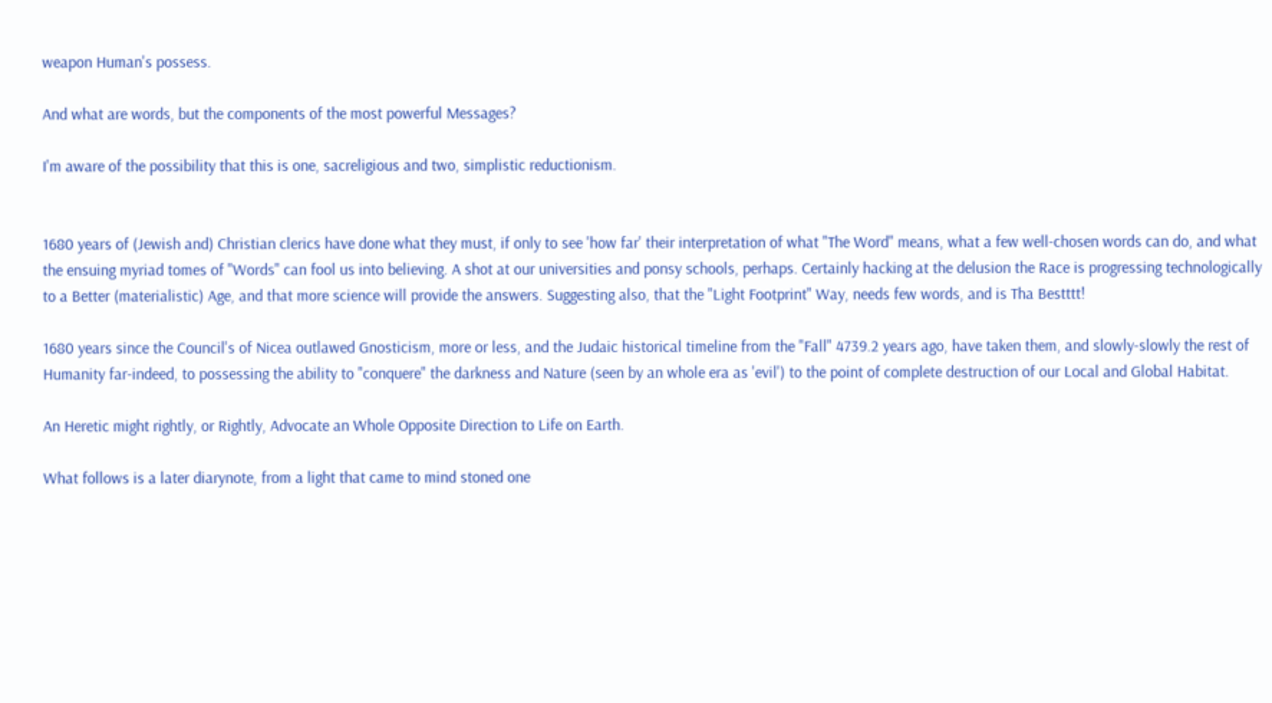weapon Human's possess.

And what are words, but the components of the most powerful Messages?

I'm aware of the possibility that this is one, sacreligious and two, simplistic reductionism.


1680 years of (Jewish and) Christian clerics have done what they must, if only to see 'how far' their interpretation of what "The Word" means, what a few well-chosen words can do, and what the ensuing myriad tomes of "Words" can fool us into believing. A shot at our universities and ponsy schools, perhaps. Certainly hacking at the delusion the Race is progressing technologically to a Better (materialistic) Age, and that more science will provide the answers. Suggesting also, that the "Light Footprint" Way, needs few words, and is Tha Bestttt!

1680 years since the Council's of Nicea outlawed Gnosticism, more or less, and the Judaic historical timeline from the "Fall" 4739.2 years ago, have taken them, and slowly-slowly the rest of Humanity far-indeed, to possessing the ability to "conquere" the darkness and Nature (seen by an whole era as 'evil') to the point of complete destruction of our Local and Global Habitat.

An Heretic might rightly, or Rightly, Advocate an Whole Opposite Direction to Life on Earth.

What follows is a later diarynote, from a light that came to mind stoned one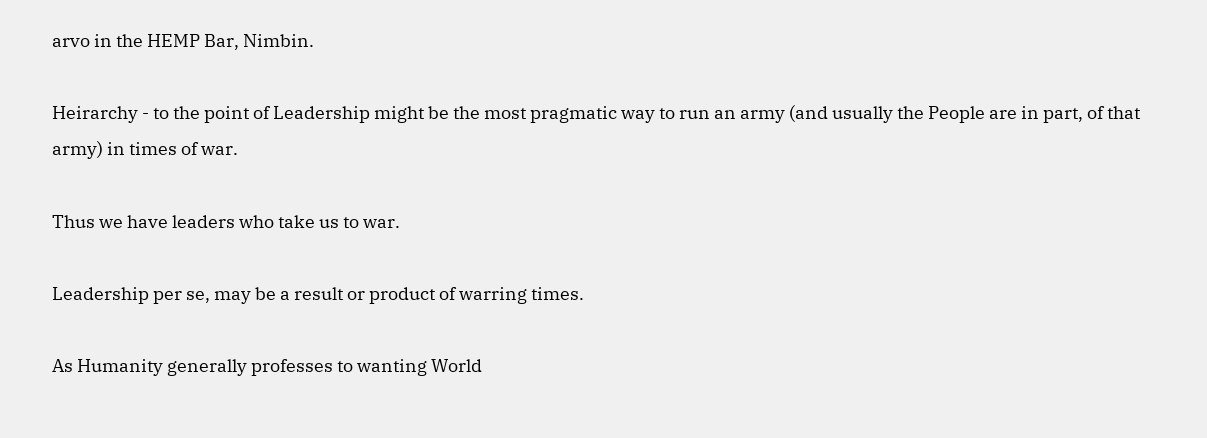arvo in the HEMP Bar, Nimbin.

Heirarchy - to the point of Leadership might be the most pragmatic way to run an army (and usually the People are in part, of that army) in times of war.

Thus we have leaders who take us to war.

Leadership per se, may be a result or product of warring times.

As Humanity generally professes to wanting World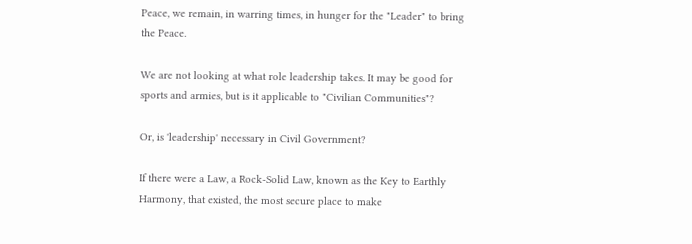Peace, we remain, in warring times, in hunger for the "Leader" to bring the Peace.

We are not looking at what role leadership takes. It may be good for sports and armies, but is it applicable to "Civilian Communities"?

Or, is 'leadership' necessary in Civil Government?

If there were a Law, a Rock-Solid Law, known as the Key to Earthly Harmony, that existed, the most secure place to make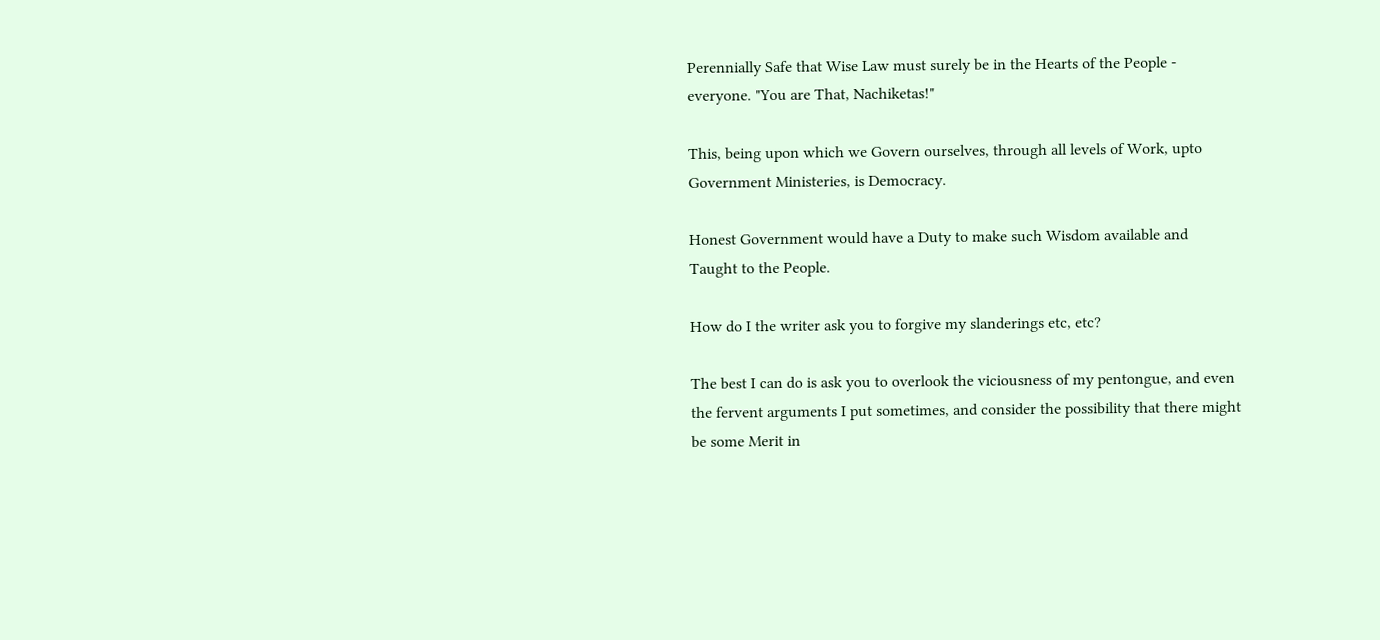Perennially Safe that Wise Law must surely be in the Hearts of the People - everyone. "You are That, Nachiketas!"

This, being upon which we Govern ourselves, through all levels of Work, upto Government Ministeries, is Democracy.

Honest Government would have a Duty to make such Wisdom available and Taught to the People.

How do I the writer ask you to forgive my slanderings etc, etc?

The best I can do is ask you to overlook the viciousness of my pentongue, and even the fervent arguments I put sometimes, and consider the possibility that there might be some Merit in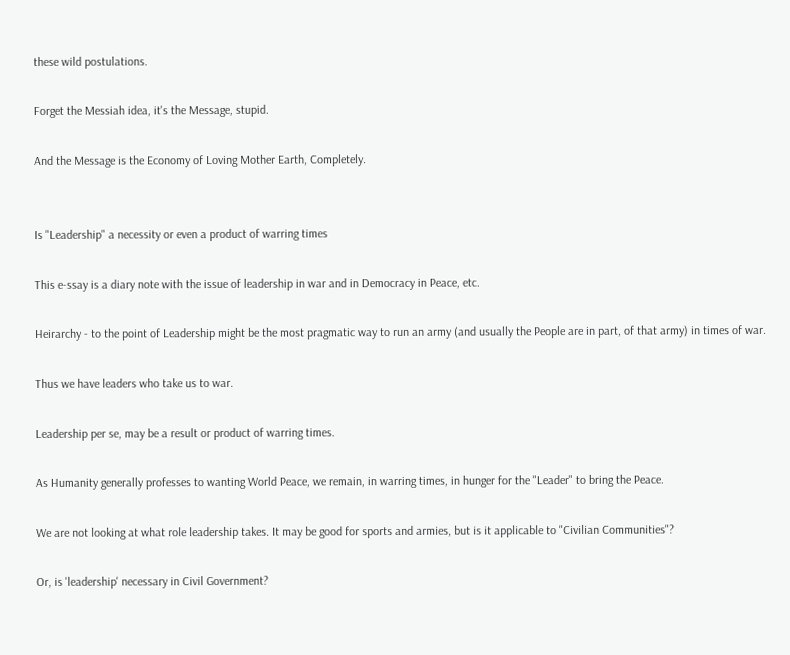these wild postulations.

Forget the Messiah idea, it's the Message, stupid.

And the Message is the Economy of Loving Mother Earth, Completely.


Is "Leadership" a necessity or even a product of warring times

This e-ssay is a diary note with the issue of leadership in war and in Democracy in Peace, etc.

Heirarchy - to the point of Leadership might be the most pragmatic way to run an army (and usually the People are in part, of that army) in times of war.

Thus we have leaders who take us to war.

Leadership per se, may be a result or product of warring times.

As Humanity generally professes to wanting World Peace, we remain, in warring times, in hunger for the "Leader" to bring the Peace.

We are not looking at what role leadership takes. It may be good for sports and armies, but is it applicable to "Civilian Communities"?

Or, is 'leadership' necessary in Civil Government?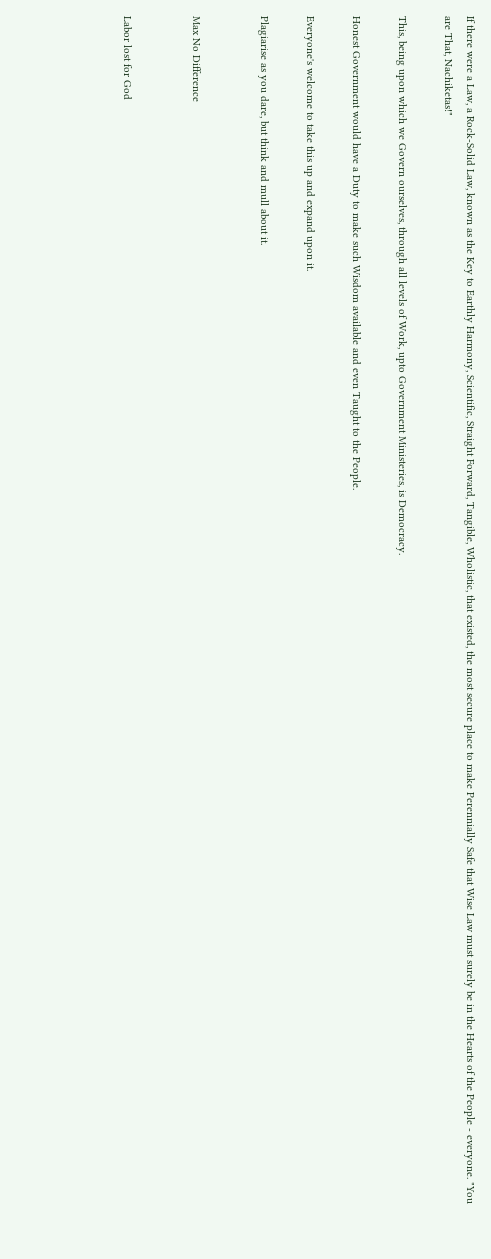If there were a Law, a Rock-Solid Law, known as the Key to Earthly Harmony, Scientific, Straight Forward, Tangible, Wholistic, that existed, the most secure place to make Perennially Safe that Wise Law must surely be in the Hearts of the People - everyone. "You are That, Nachiketas!"

This, being upon which we Govern ourselves, through all levels of Work, upto Government Ministeries, is Democracy.

Honest Government would have a Duty to make such Wisdom available and even Taught to the People.

Everyone's welcome to take this up and expand upon it.

Plagiarise as you dare, but think and mull about it.


Max No Difference


Labor lost for God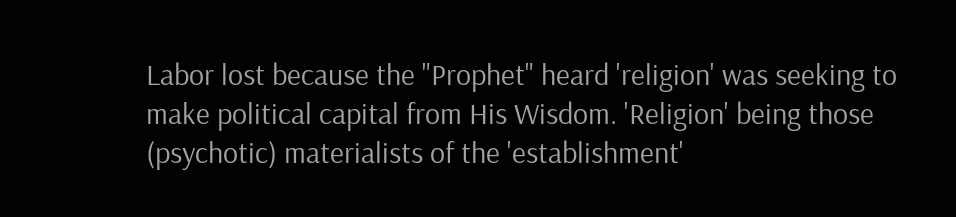Labor lost because the "Prophet" heard 'religion' was seeking to make political capital from His Wisdom. 'Religion' being those (psychotic) materialists of the 'establishment'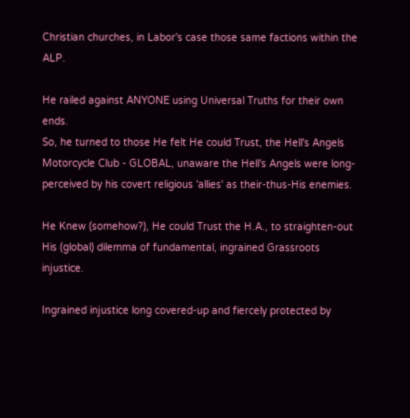Christian churches, in Labor's case those same factions within the ALP.

He railed against ANYONE using Universal Truths for their own ends.
So, he turned to those He felt He could Trust, the Hell's Angels Motorcycle Club - GLOBAL, unaware the Hell's Angels were long-perceived by his covert religious 'allies' as their-thus-His enemies.

He Knew (somehow?), He could Trust the H.A., to straighten-out His (global) dilemma of fundamental, ingrained Grassroots injustice.

Ingrained injustice long covered-up and fiercely protected by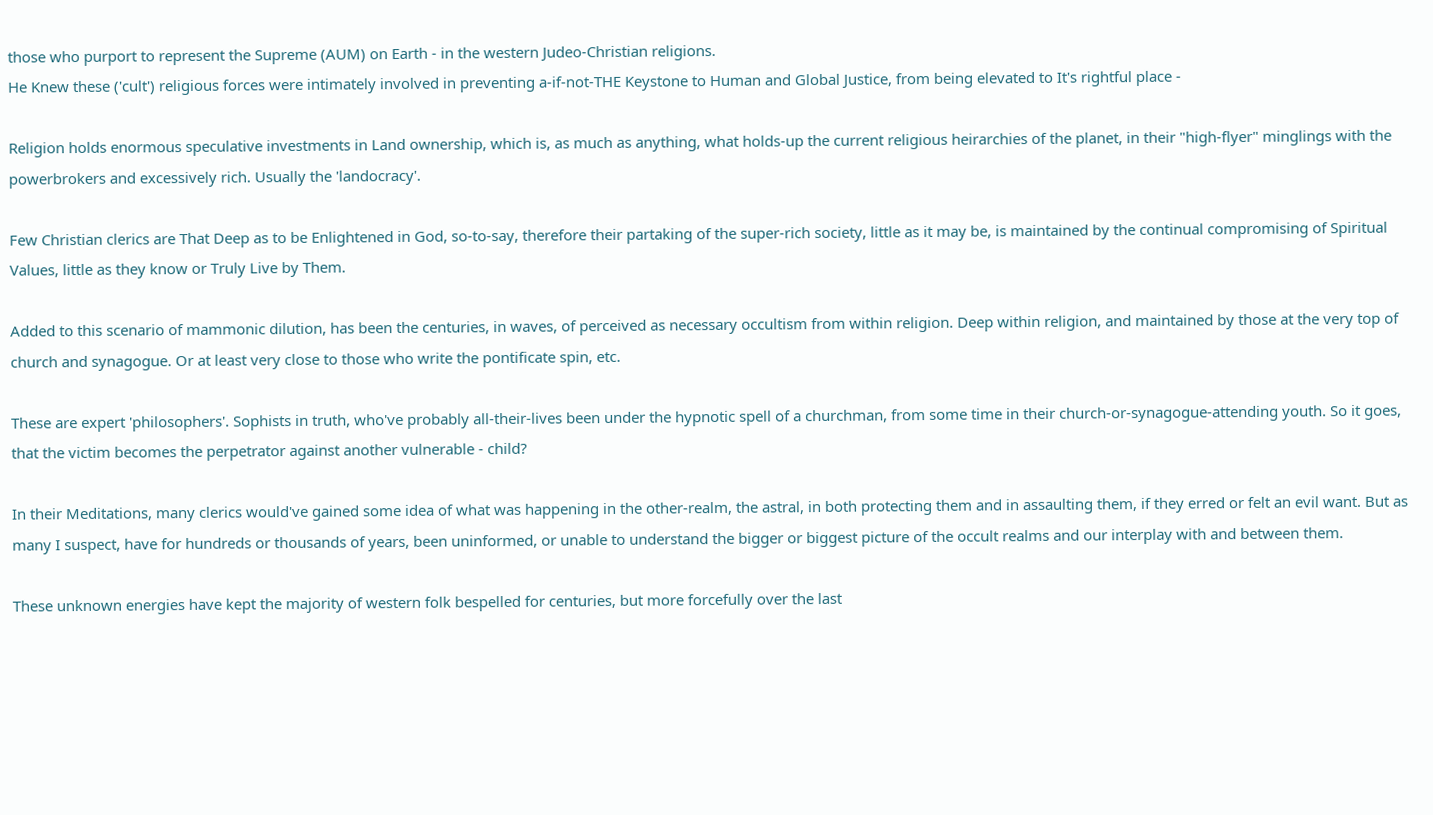those who purport to represent the Supreme (AUM) on Earth - in the western Judeo-Christian religions.
He Knew these ('cult') religious forces were intimately involved in preventing a-if-not-THE Keystone to Human and Global Justice, from being elevated to It's rightful place -

Religion holds enormous speculative investments in Land ownership, which is, as much as anything, what holds-up the current religious heirarchies of the planet, in their "high-flyer" minglings with the powerbrokers and excessively rich. Usually the 'landocracy'.

Few Christian clerics are That Deep as to be Enlightened in God, so-to-say, therefore their partaking of the super-rich society, little as it may be, is maintained by the continual compromising of Spiritual Values, little as they know or Truly Live by Them.

Added to this scenario of mammonic dilution, has been the centuries, in waves, of perceived as necessary occultism from within religion. Deep within religion, and maintained by those at the very top of church and synagogue. Or at least very close to those who write the pontificate spin, etc.

These are expert 'philosophers'. Sophists in truth, who've probably all-their-lives been under the hypnotic spell of a churchman, from some time in their church-or-synagogue-attending youth. So it goes, that the victim becomes the perpetrator against another vulnerable - child?

In their Meditations, many clerics would've gained some idea of what was happening in the other-realm, the astral, in both protecting them and in assaulting them, if they erred or felt an evil want. But as many I suspect, have for hundreds or thousands of years, been uninformed, or unable to understand the bigger or biggest picture of the occult realms and our interplay with and between them.

These unknown energies have kept the majority of western folk bespelled for centuries, but more forcefully over the last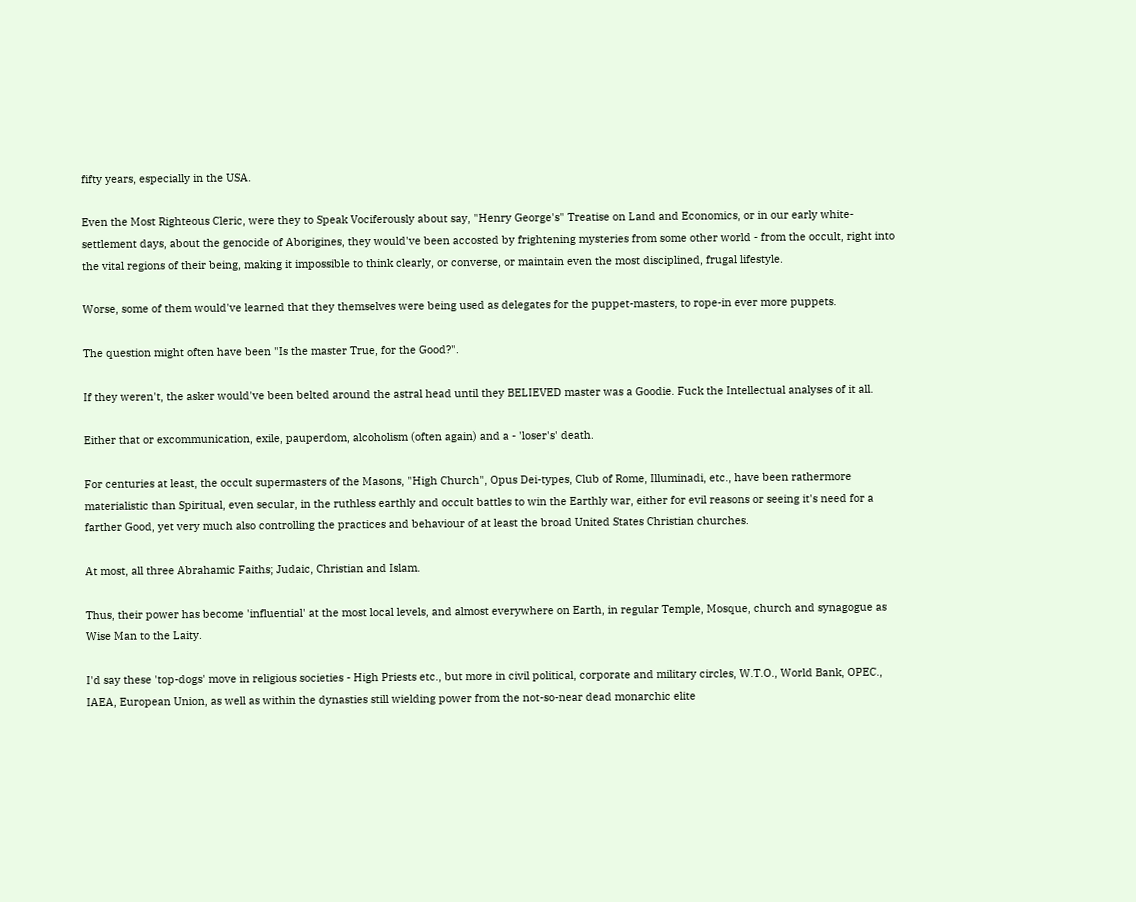fifty years, especially in the USA.

Even the Most Righteous Cleric, were they to Speak Vociferously about say, "Henry George's" Treatise on Land and Economics, or in our early white-settlement days, about the genocide of Aborigines, they would've been accosted by frightening mysteries from some other world - from the occult, right into the vital regions of their being, making it impossible to think clearly, or converse, or maintain even the most disciplined, frugal lifestyle.

Worse, some of them would've learned that they themselves were being used as delegates for the puppet-masters, to rope-in ever more puppets.

The question might often have been "Is the master True, for the Good?".

If they weren't, the asker would've been belted around the astral head until they BELIEVED master was a Goodie. Fuck the Intellectual analyses of it all.

Either that or excommunication, exile, pauperdom, alcoholism (often again) and a - 'loser's' death.

For centuries at least, the occult supermasters of the Masons, "High Church", Opus Dei-types, Club of Rome, Illuminadi, etc., have been rathermore materialistic than Spiritual, even secular, in the ruthless earthly and occult battles to win the Earthly war, either for evil reasons or seeing it's need for a farther Good, yet very much also controlling the practices and behaviour of at least the broad United States Christian churches.

At most, all three Abrahamic Faiths; Judaic, Christian and Islam.

Thus, their power has become 'influential' at the most local levels, and almost everywhere on Earth, in regular Temple, Mosque, church and synagogue as Wise Man to the Laity.

I'd say these 'top-dogs' move in religious societies - High Priests etc., but more in civil political, corporate and military circles, W.T.O., World Bank, OPEC., IAEA, European Union, as well as within the dynasties still wielding power from the not-so-near dead monarchic elite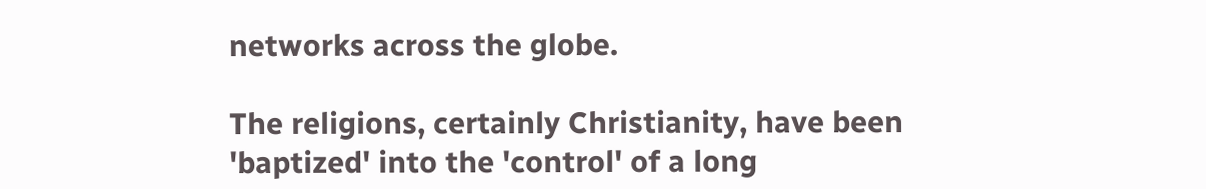networks across the globe.

The religions, certainly Christianity, have been 'baptized' into the 'control' of a long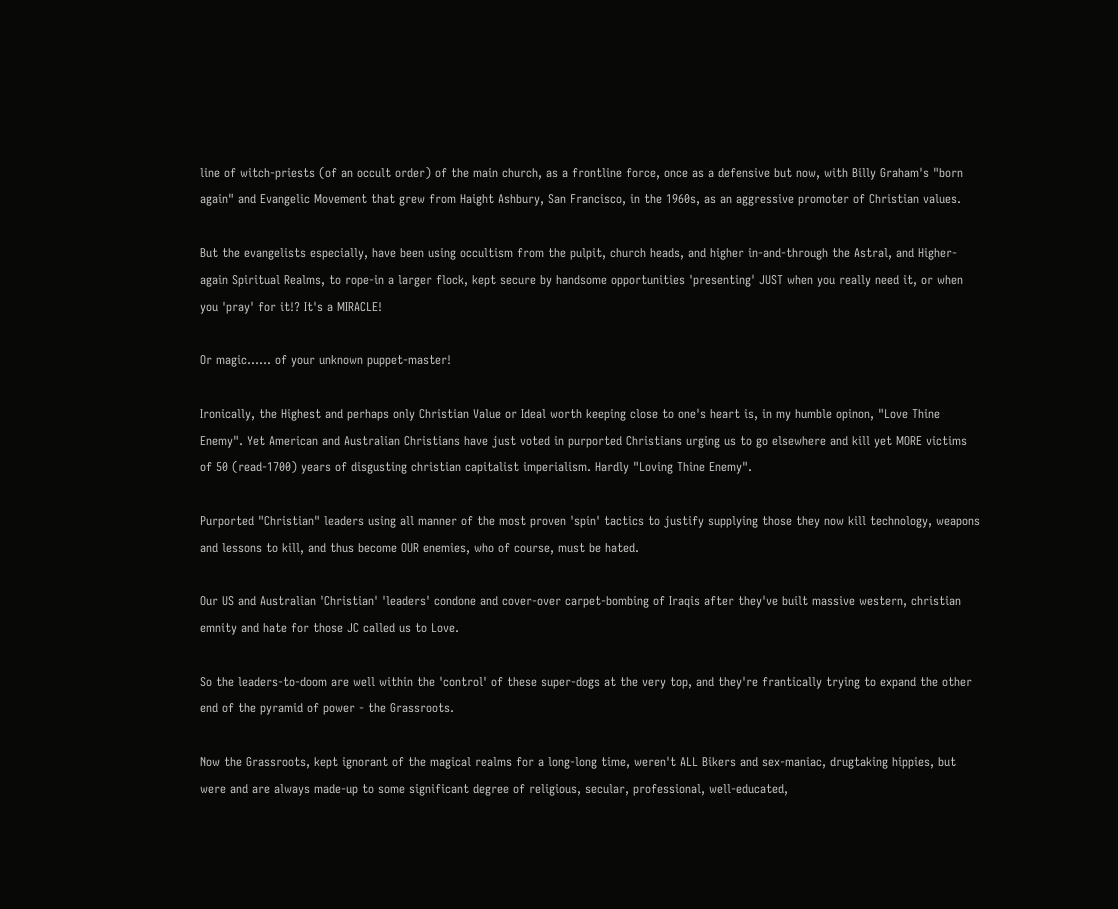line of witch-priests (of an occult order) of the main church, as a frontline force, once as a defensive but now, with Billy Graham's "born again" and Evangelic Movement that grew from Haight Ashbury, San Francisco, in the 1960s, as an aggressive promoter of Christian values.

But the evangelists especially, have been using occultism from the pulpit, church heads, and higher in-and-through the Astral, and Higher-again Spiritual Realms, to rope-in a larger flock, kept secure by handsome opportunities 'presenting' JUST when you really need it, or when you 'pray' for it!? It's a MIRACLE!

Or magic...... of your unknown puppet-master!

Ironically, the Highest and perhaps only Christian Value or Ideal worth keeping close to one's heart is, in my humble opinon, "Love Thine Enemy". Yet American and Australian Christians have just voted in purported Christians urging us to go elsewhere and kill yet MORE victims of 50 (read-1700) years of disgusting christian capitalist imperialism. Hardly "Loving Thine Enemy".

Purported "Christian" leaders using all manner of the most proven 'spin' tactics to justify supplying those they now kill technology, weapons and lessons to kill, and thus become OUR enemies, who of course, must be hated.

Our US and Australian 'Christian' 'leaders' condone and cover-over carpet-bombing of Iraqis after they've built massive western, christian emnity and hate for those JC called us to Love.

So the leaders-to-doom are well within the 'control' of these super-dogs at the very top, and they're frantically trying to expand the other end of the pyramid of power - the Grassroots.

Now the Grassroots, kept ignorant of the magical realms for a long-long time, weren't ALL Bikers and sex-maniac, drugtaking hippies, but were and are always made-up to some significant degree of religious, secular, professional, well-educated,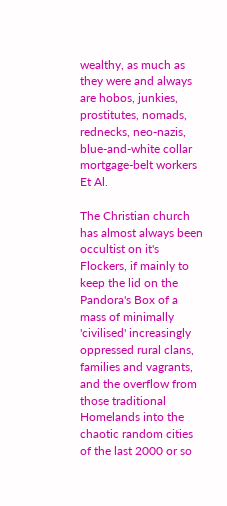wealthy, as much as they were and always are hobos, junkies, prostitutes, nomads, rednecks, neo-nazis, blue-and-white collar mortgage-belt workers Et Al.

The Christian church has almost always been occultist on it's Flockers, if mainly to keep the lid on the Pandora's Box of a mass of minimally 'civilised' increasingly oppressed rural clans, families and vagrants, and the overflow from those traditional Homelands into the chaotic random cities of the last 2000 or so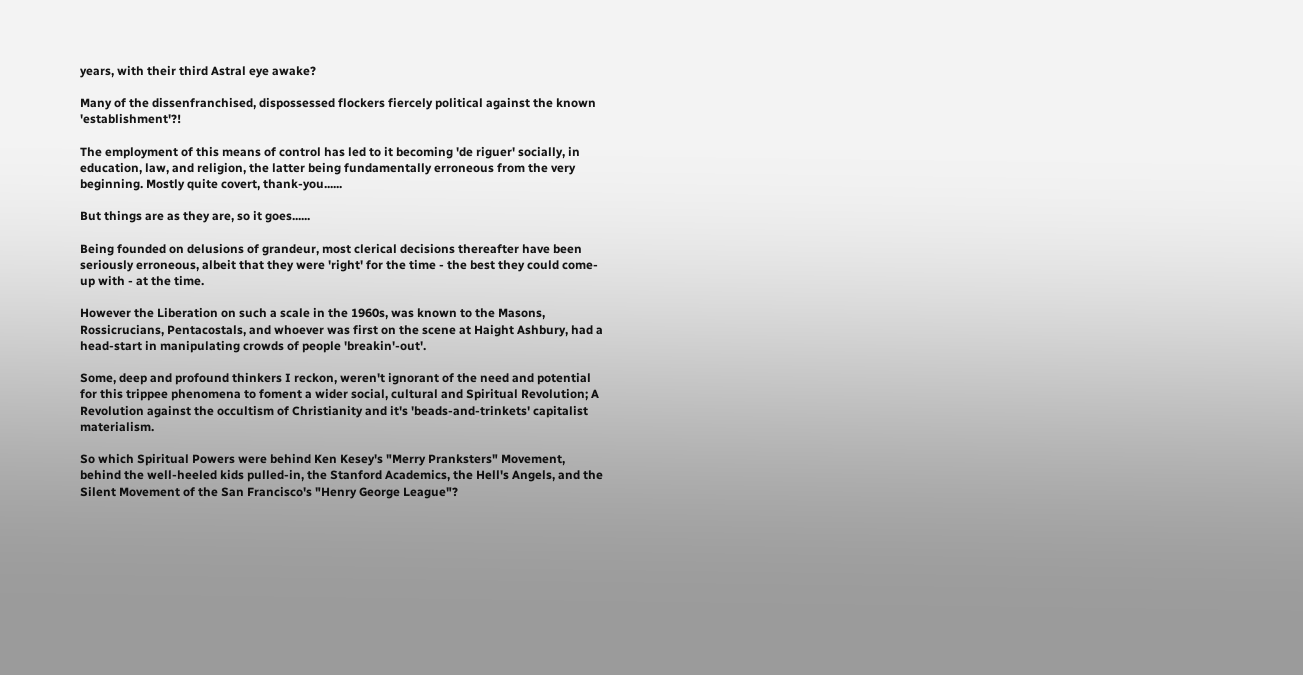years, with their third Astral eye awake?

Many of the dissenfranchised, dispossessed flockers fiercely political against the known 'establishment'?!

The employment of this means of control has led to it becoming 'de riguer' socially, in education, law, and religion, the latter being fundamentally erroneous from the very beginning. Mostly quite covert, thank-you......

But things are as they are, so it goes......

Being founded on delusions of grandeur, most clerical decisions thereafter have been seriously erroneous, albeit that they were 'right' for the time - the best they could come-up with - at the time.

However the Liberation on such a scale in the 1960s, was known to the Masons, Rossicrucians, Pentacostals, and whoever was first on the scene at Haight Ashbury, had a head-start in manipulating crowds of people 'breakin'-out'.

Some, deep and profound thinkers I reckon, weren't ignorant of the need and potential for this trippee phenomena to foment a wider social, cultural and Spiritual Revolution; A Revolution against the occultism of Christianity and it's 'beads-and-trinkets' capitalist materialism.

So which Spiritual Powers were behind Ken Kesey's "Merry Pranksters" Movement, behind the well-heeled kids pulled-in, the Stanford Academics, the Hell's Angels, and the Silent Movement of the San Francisco's "Henry George League"?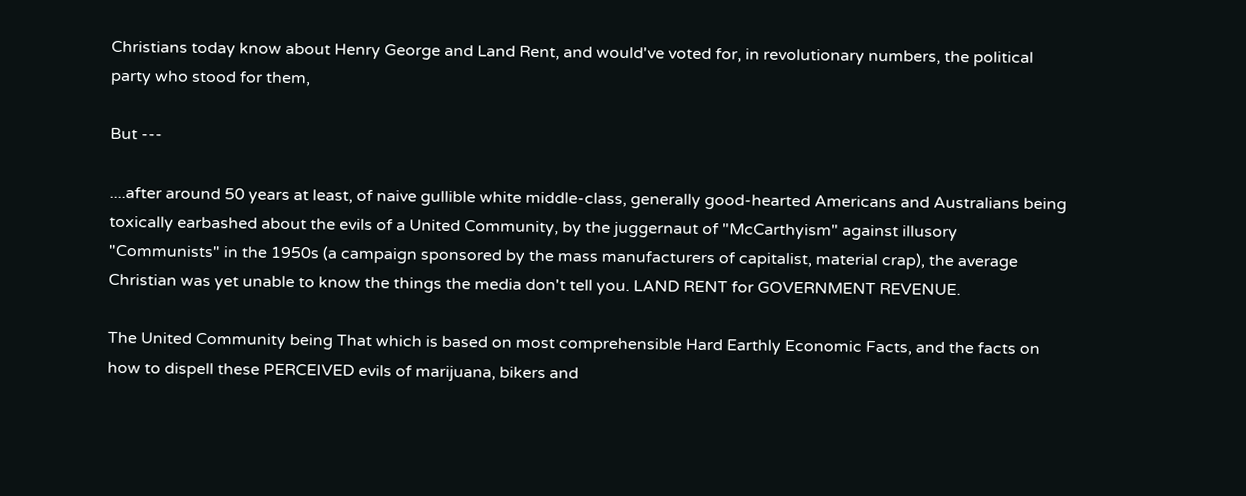Christians today know about Henry George and Land Rent, and would've voted for, in revolutionary numbers, the political party who stood for them,

But ---

....after around 50 years at least, of naive gullible white middle-class, generally good-hearted Americans and Australians being toxically earbashed about the evils of a United Community, by the juggernaut of "McCarthyism" against illusory
"Communists" in the 1950s (a campaign sponsored by the mass manufacturers of capitalist, material crap), the average Christian was yet unable to know the things the media don't tell you. LAND RENT for GOVERNMENT REVENUE.

The United Community being That which is based on most comprehensible Hard Earthly Economic Facts, and the facts on how to dispell these PERCEIVED evils of marijuana, bikers and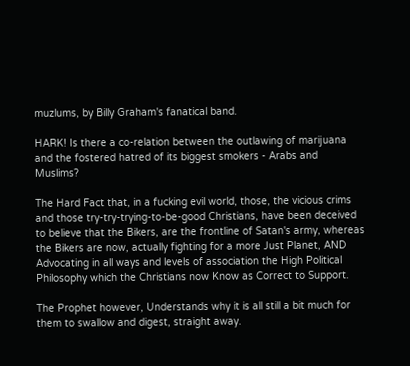muzlums, by Billy Graham's fanatical band.

HARK! Is there a co-relation between the outlawing of marijuana and the fostered hatred of its biggest smokers - Arabs and Muslims?

The Hard Fact that, in a fucking evil world, those, the vicious crims and those try-try-trying-to-be-good Christians, have been deceived to believe that the Bikers, are the frontline of Satan's army, whereas the Bikers are now, actually fighting for a more Just Planet, AND Advocating in all ways and levels of association the High Political Philosophy which the Christians now Know as Correct to Support.

The Prophet however, Understands why it is all still a bit much for them to swallow and digest, straight away.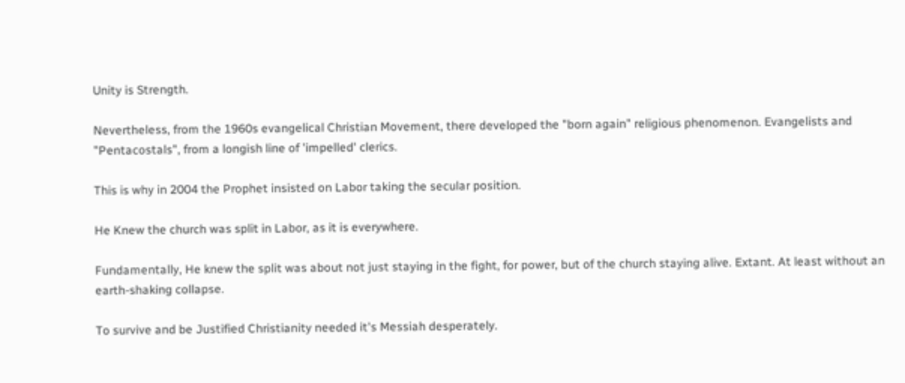Unity is Strength.

Nevertheless, from the 1960s evangelical Christian Movement, there developed the "born again" religious phenomenon. Evangelists and "Pentacostals", from a longish line of 'impelled' clerics.

This is why in 2004 the Prophet insisted on Labor taking the secular position.

He Knew the church was split in Labor, as it is everywhere.

Fundamentally, He knew the split was about not just staying in the fight, for power, but of the church staying alive. Extant. At least without an earth-shaking collapse.

To survive and be Justified Christianity needed it's Messiah desperately.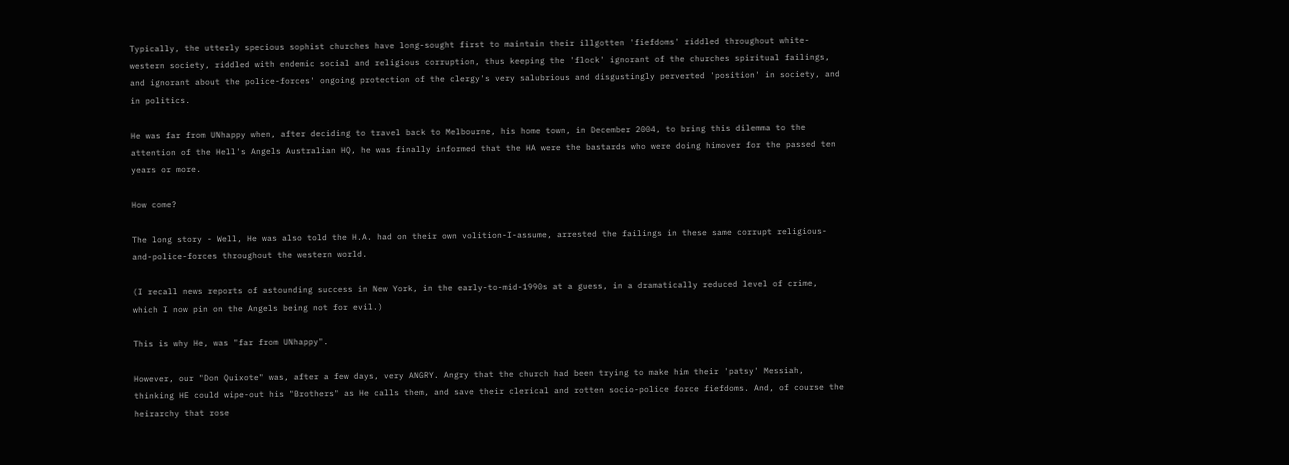Typically, the utterly specious sophist churches have long-sought first to maintain their illgotten 'fiefdoms' riddled throughout white-western society, riddled with endemic social and religious corruption, thus keeping the 'flock' ignorant of the churches spiritual failings, and ignorant about the police-forces' ongoing protection of the clergy's very salubrious and disgustingly perverted 'position' in society, and in politics.

He was far from UNhappy when, after deciding to travel back to Melbourne, his home town, in December 2004, to bring this dilemma to the attention of the Hell's Angels Australian HQ, he was finally informed that the HA were the bastards who were doing himover for the passed ten years or more.

How come?

The long story - Well, He was also told the H.A. had on their own volition-I-assume, arrested the failings in these same corrupt religious-and-police-forces throughout the western world.

(I recall news reports of astounding success in New York, in the early-to-mid-1990s at a guess, in a dramatically reduced level of crime, which I now pin on the Angels being not for evil.)

This is why He, was "far from UNhappy".

However, our "Don Quixote" was, after a few days, very ANGRY. Angry that the church had been trying to make him their 'patsy' Messiah, thinking HE could wipe-out his "Brothers" as He calls them, and save their clerical and rotten socio-police force fiefdoms. And, of course the heirarchy that rose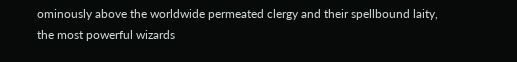ominously above the worldwide permeated clergy and their spellbound laity, the most powerful wizards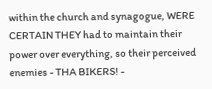within the church and synagogue, WERE CERTAIN THEY had to maintain their power over everything, so their perceived enemies - THA BIKERS! -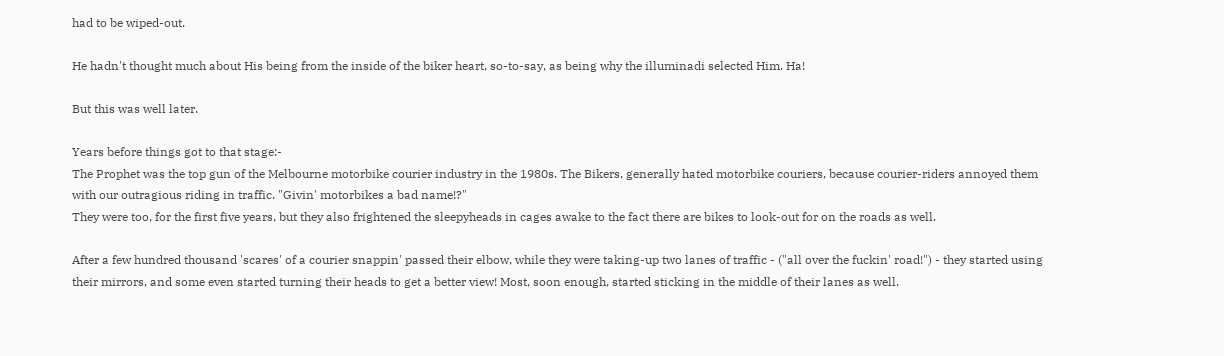had to be wiped-out.

He hadn't thought much about His being from the inside of the biker heart, so-to-say, as being why the illuminadi selected Him. Ha!

But this was well later.

Years before things got to that stage:-
The Prophet was the top gun of the Melbourne motorbike courier industry in the 1980s. The Bikers, generally hated motorbike couriers, because courier-riders annoyed them with our outragious riding in traffic. "Givin' motorbikes a bad name!?"
They were too, for the first five years, but they also frightened the sleepyheads in cages awake to the fact there are bikes to look-out for on the roads as well.

After a few hundred thousand 'scares' of a courier snappin' passed their elbow, while they were taking-up two lanes of traffic - ("all over the fuckin' road!") - they started using their mirrors, and some even started turning their heads to get a better view! Most, soon enough, started sticking in the middle of their lanes as well.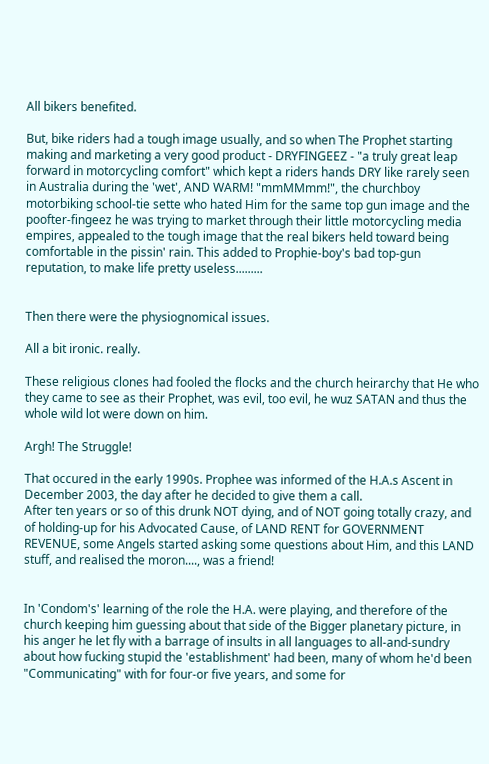All bikers benefited.

But, bike riders had a tough image usually, and so when The Prophet starting making and marketing a very good product - DRYFINGEEZ - "a truly great leap forward in motorcycling comfort" which kept a riders hands DRY like rarely seen in Australia during the 'wet', AND WARM! "mmMMmm!", the churchboy motorbiking school-tie sette who hated Him for the same top gun image and the poofter-fingeez he was trying to market through their little motorcycling media empires, appealed to the tough image that the real bikers held toward being comfortable in the pissin' rain. This added to Prophie-boy's bad top-gun reputation, to make life pretty useless.........


Then there were the physiognomical issues.

All a bit ironic. really.

These religious clones had fooled the flocks and the church heirarchy that He who they came to see as their Prophet, was evil, too evil, he wuz SATAN and thus the whole wild lot were down on him.

Argh! The Struggle!

That occured in the early 1990s. Prophee was informed of the H.A.s Ascent in December 2003, the day after he decided to give them a call.
After ten years or so of this drunk NOT dying, and of NOT going totally crazy, and of holding-up for his Advocated Cause, of LAND RENT for GOVERNMENT REVENUE, some Angels started asking some questions about Him, and this LAND stuff, and realised the moron...., was a friend!


In 'Condom's' learning of the role the H.A. were playing, and therefore of the church keeping him guessing about that side of the Bigger planetary picture, in his anger he let fly with a barrage of insults in all languages to all-and-sundry about how fucking stupid the 'establishment' had been, many of whom he'd been "Communicating" with for four-or five years, and some for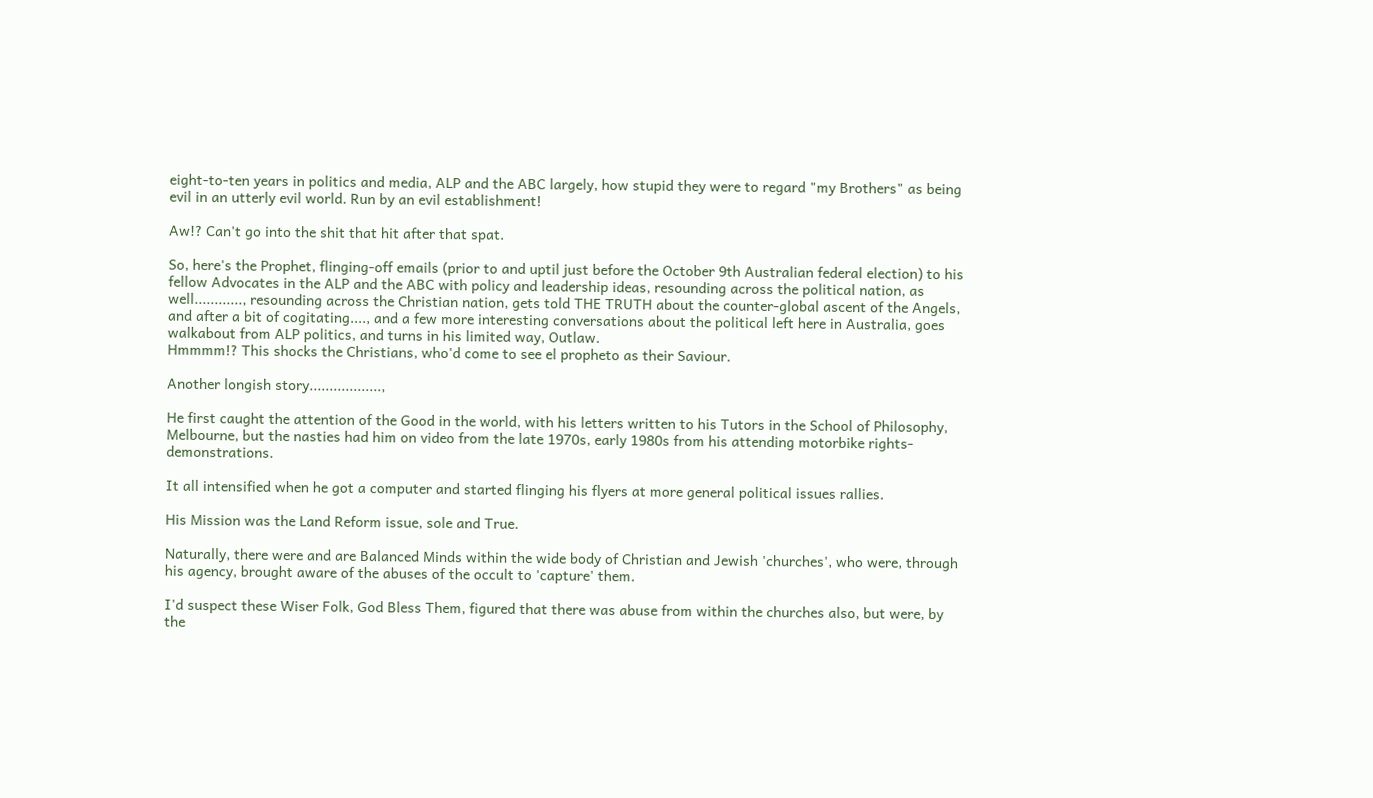eight-to-ten years in politics and media, ALP and the ABC largely, how stupid they were to regard "my Brothers" as being evil in an utterly evil world. Run by an evil establishment!

Aw!? Can't go into the shit that hit after that spat.

So, here's the Prophet, flinging-off emails (prior to and uptil just before the October 9th Australian federal election) to his fellow Advocates in the ALP and the ABC with policy and leadership ideas, resounding across the political nation, as well............, resounding across the Christian nation, gets told THE TRUTH about the counter-global ascent of the Angels, and after a bit of cogitating...., and a few more interesting conversations about the political left here in Australia, goes walkabout from ALP politics, and turns in his limited way, Outlaw.
Hmmmm!? This shocks the Christians, who'd come to see el propheto as their Saviour.

Another longish story..................,

He first caught the attention of the Good in the world, with his letters written to his Tutors in the School of Philosophy, Melbourne, but the nasties had him on video from the late 1970s, early 1980s from his attending motorbike rights-demonstrations.

It all intensified when he got a computer and started flinging his flyers at more general political issues rallies.

His Mission was the Land Reform issue, sole and True.

Naturally, there were and are Balanced Minds within the wide body of Christian and Jewish 'churches', who were, through his agency, brought aware of the abuses of the occult to 'capture' them.

I'd suspect these Wiser Folk, God Bless Them, figured that there was abuse from within the churches also, but were, by the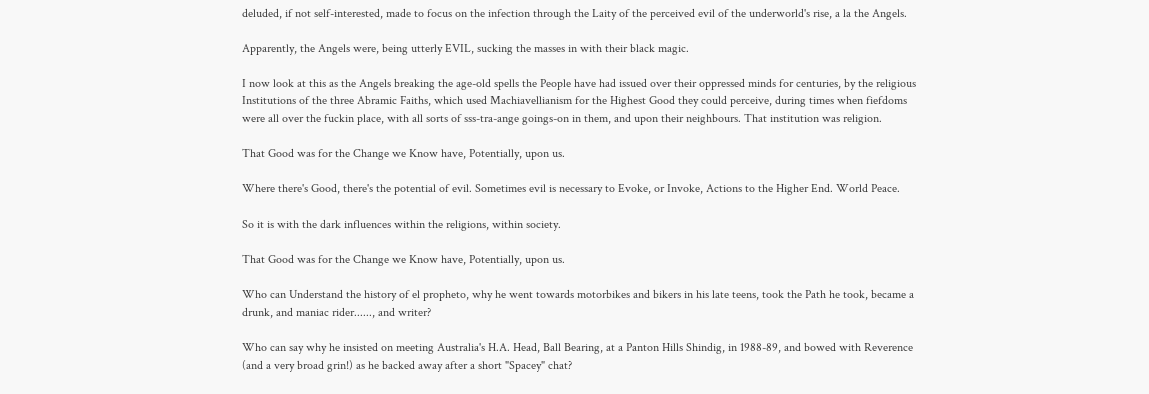deluded, if not self-interested, made to focus on the infection through the Laity of the perceived evil of the underworld's rise, a la the Angels.

Apparently, the Angels were, being utterly EVIL, sucking the masses in with their black magic.

I now look at this as the Angels breaking the age-old spells the People have had issued over their oppressed minds for centuries, by the religious Institutions of the three Abramic Faiths, which used Machiavellianism for the Highest Good they could perceive, during times when fiefdoms were all over the fuckin place, with all sorts of sss-tra-ange goings-on in them, and upon their neighbours. That institution was religion.

That Good was for the Change we Know have, Potentially, upon us.

Where there's Good, there's the potential of evil. Sometimes evil is necessary to Evoke, or Invoke, Actions to the Higher End. World Peace.

So it is with the dark influences within the religions, within society.

That Good was for the Change we Know have, Potentially, upon us.

Who can Understand the history of el propheto, why he went towards motorbikes and bikers in his late teens, took the Path he took, became a drunk, and maniac rider......, and writer?

Who can say why he insisted on meeting Australia's H.A. Head, Ball Bearing, at a Panton Hills Shindig, in 1988-89, and bowed with Reverence (and a very broad grin!) as he backed away after a short "Spacey" chat?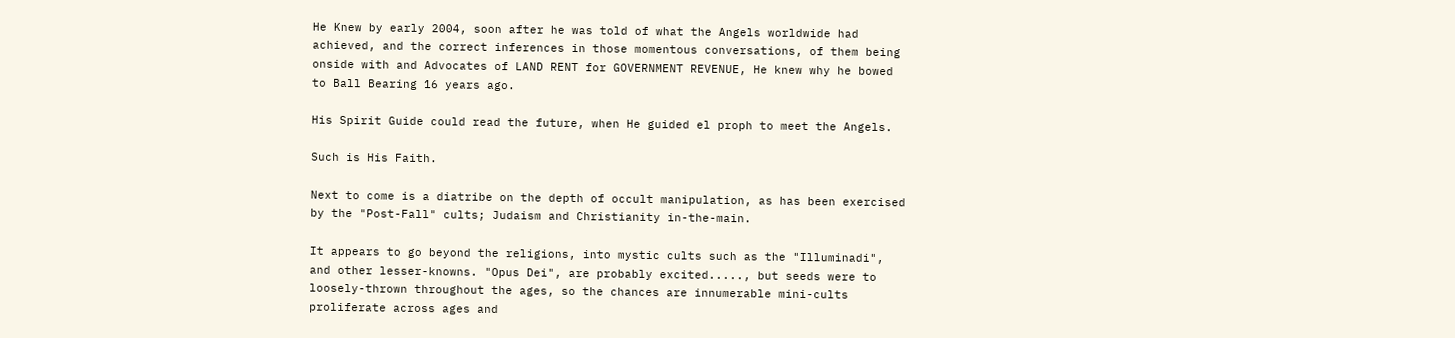He Knew by early 2004, soon after he was told of what the Angels worldwide had achieved, and the correct inferences in those momentous conversations, of them being onside with and Advocates of LAND RENT for GOVERNMENT REVENUE, He knew why he bowed to Ball Bearing 16 years ago.

His Spirit Guide could read the future, when He guided el proph to meet the Angels.

Such is His Faith.

Next to come is a diatribe on the depth of occult manipulation, as has been exercised by the "Post-Fall" cults; Judaism and Christianity in-the-main.

It appears to go beyond the religions, into mystic cults such as the "Illuminadi", and other lesser-knowns. "Opus Dei", are probably excited....., but seeds were to loosely-thrown throughout the ages, so the chances are innumerable mini-cults proliferate across ages and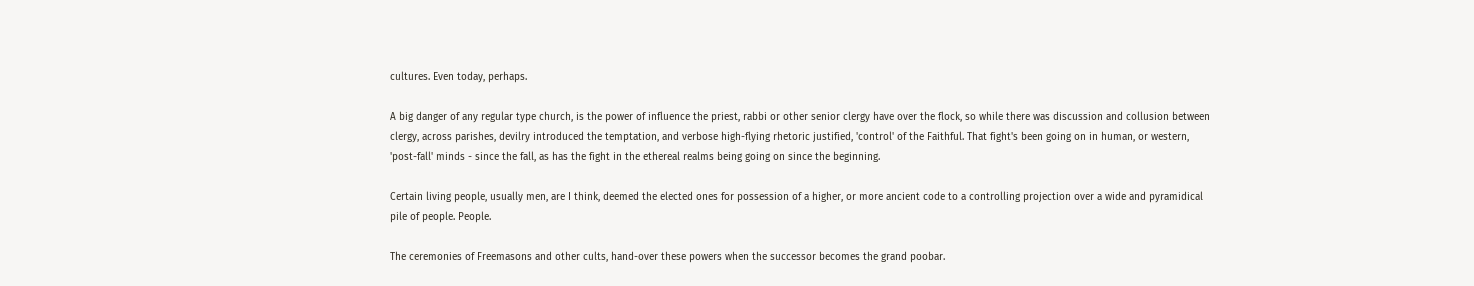cultures. Even today, perhaps.

A big danger of any regular type church, is the power of influence the priest, rabbi or other senior clergy have over the flock, so while there was discussion and collusion between clergy, across parishes, devilry introduced the temptation, and verbose high-flying rhetoric justified, 'control' of the Faithful. That fight's been going on in human, or western, 'post-fall' minds - since the fall, as has the fight in the ethereal realms being going on since the beginning.

Certain living people, usually men, are I think, deemed the elected ones for possession of a higher, or more ancient code to a controlling projection over a wide and pyramidical pile of people. People.

The ceremonies of Freemasons and other cults, hand-over these powers when the successor becomes the grand poobar.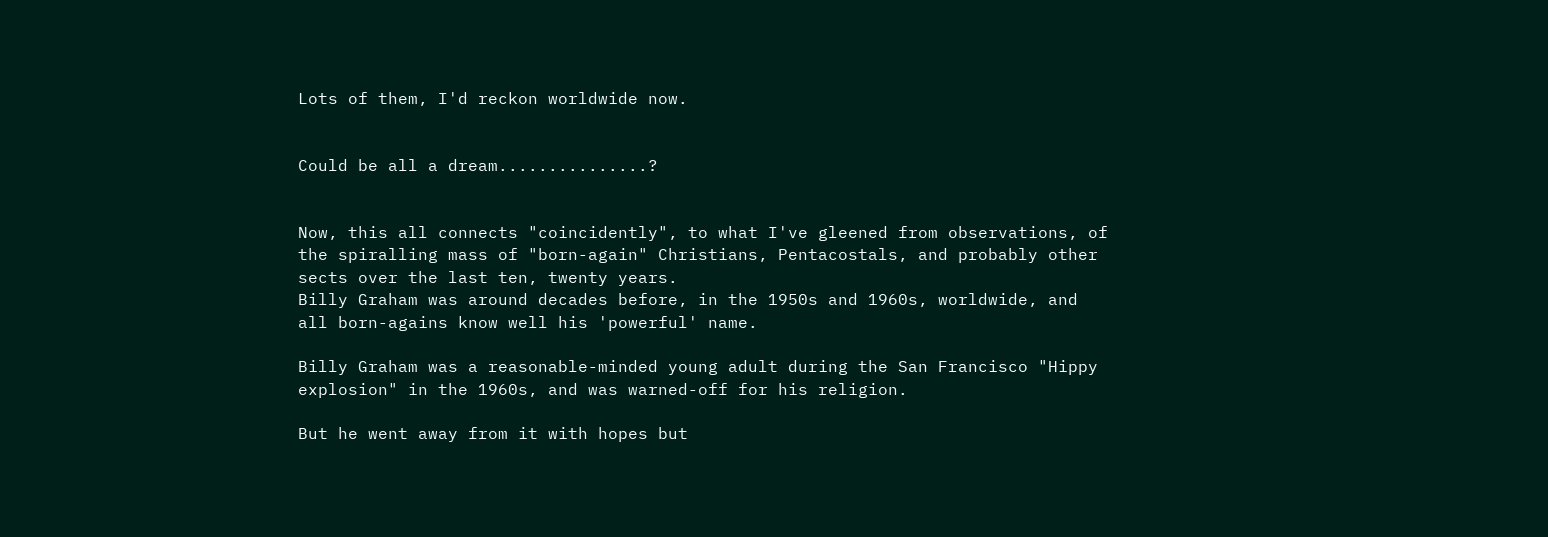Lots of them, I'd reckon worldwide now.


Could be all a dream...............?


Now, this all connects "coincidently", to what I've gleened from observations, of the spiralling mass of "born-again" Christians, Pentacostals, and probably other sects over the last ten, twenty years.
Billy Graham was around decades before, in the 1950s and 1960s, worldwide, and all born-agains know well his 'powerful' name.

Billy Graham was a reasonable-minded young adult during the San Francisco "Hippy explosion" in the 1960s, and was warned-off for his religion.

But he went away from it with hopes but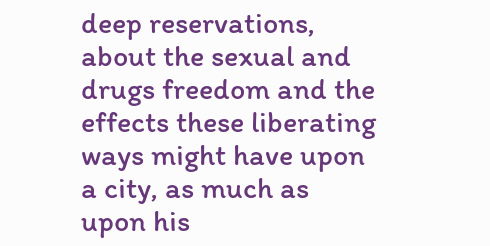deep reservations, about the sexual and drugs freedom and the effects these liberating ways might have upon a city, as much as upon his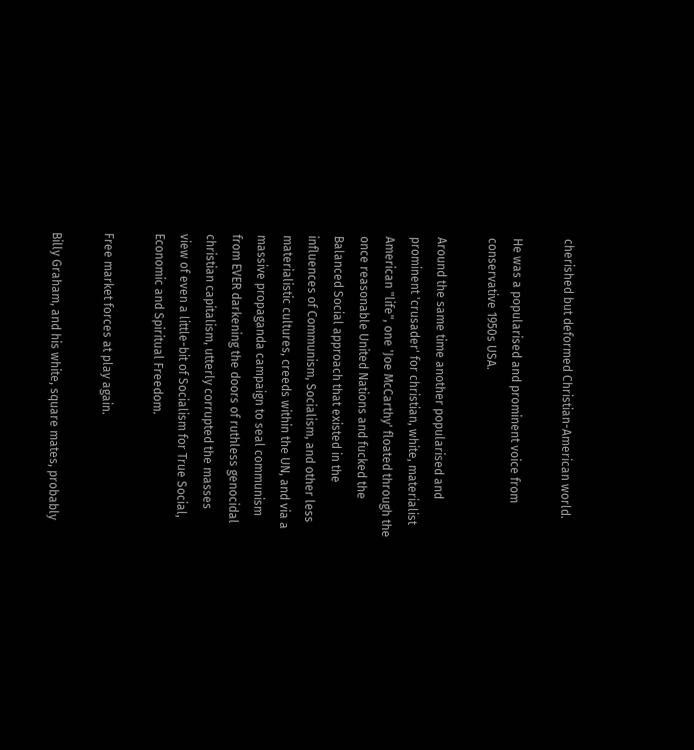cherished but deformed Christian-American world.

He was a popularised and prominent voice from conservative 1950s USA.

Around the same time another popularised and prominent 'crusader' for christian, white, materialist American "life", one 'Joe McCarthy' floated through the once reasonable United Nations and fucked the Balanced Social approach that existed in the influences of Communism, Socialism, and other less materialistic cultures, creeds within the UN, and via a massive propaganda campaign to seal communism from EVER darkening the doors of ruthless genocidal christian capitalism, utterly corrupted the masses view of even a little-bit of Socialism for True Social, Economic and Spiritual Freedom.

Free market forces at play again.

Billy Graham, and his white, square mates, probably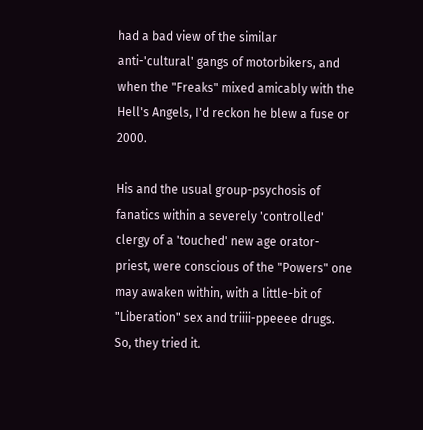had a bad view of the similar anti-'cultural' gangs of motorbikers, and when the "Freaks" mixed amicably with the Hell's Angels, I'd reckon he blew a fuse or 2000.

His and the usual group-psychosis of fanatics within a severely 'controlled' clergy of a 'touched' new age orator-priest, were conscious of the "Powers" one may awaken within, with a little-bit of "Liberation" sex and triiii-ppeeee drugs. So, they tried it.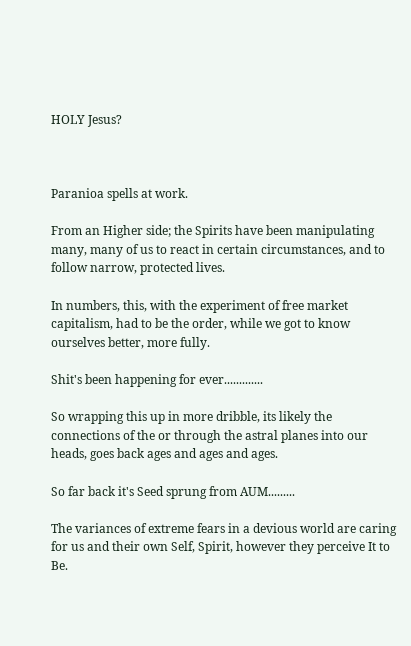HOLY Jesus?



Paranioa spells at work.

From an Higher side; the Spirits have been manipulating many, many of us to react in certain circumstances, and to follow narrow, protected lives.

In numbers, this, with the experiment of free market capitalism, had to be the order, while we got to know ourselves better, more fully.

Shit's been happening for ever.............

So wrapping this up in more dribble, its likely the connections of the or through the astral planes into our heads, goes back ages and ages and ages.

So far back it's Seed sprung from AUM.........

The variances of extreme fears in a devious world are caring for us and their own Self, Spirit, however they perceive It to Be.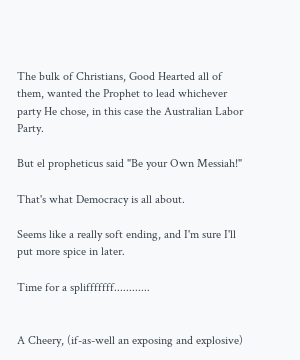The bulk of Christians, Good Hearted all of them, wanted the Prophet to lead whichever party He chose, in this case the Australian Labor Party.

But el propheticus said "Be your Own Messiah!"

That's what Democracy is all about.

Seems like a really soft ending, and I'm sure I'll put more spice in later.

Time for a splifffffff............


A Cheery, (if-as-well an exposing and explosive)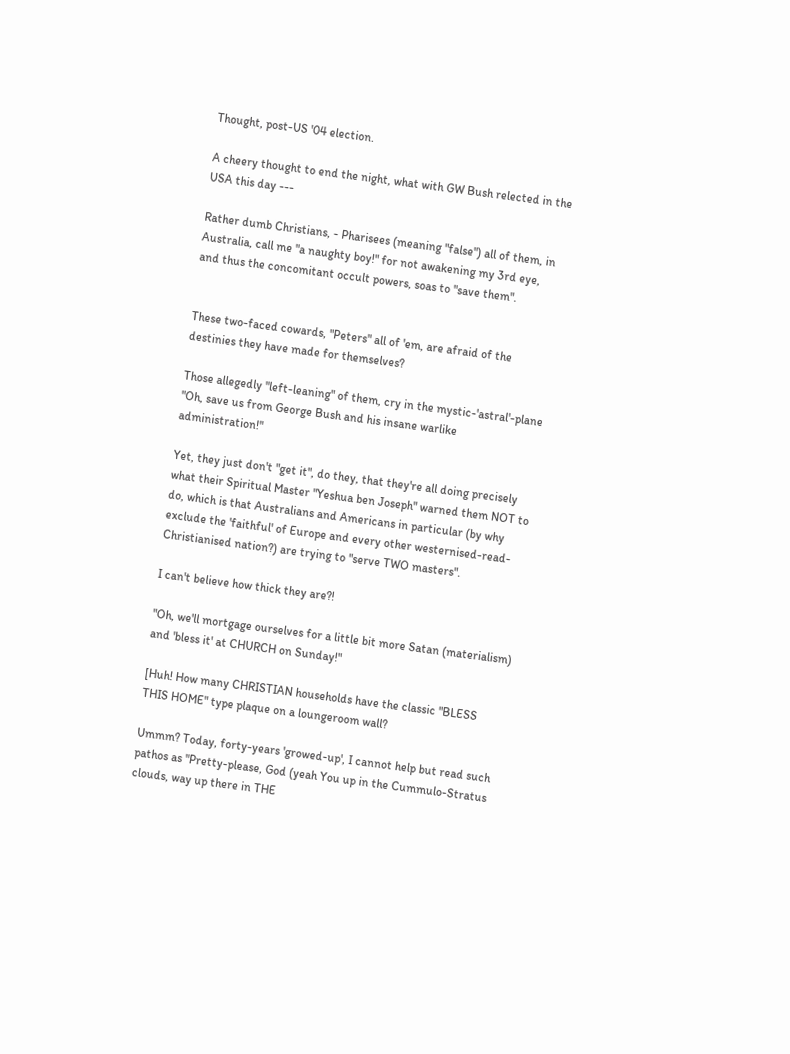Thought, post-US '04 election.

A cheery thought to end the night, what with GW Bush relected in the USA this day ---

Rather dumb Christians, - Pharisees (meaning "false") all of them, in Australia, call me "a naughty boy!" for not awakening my 3rd eye, and thus the concomitant occult powers, soas to "save them".


These two-faced cowards, "Peters" all of 'em, are afraid of the destinies they have made for themselves?

Those allegedly "left-leaning" of them, cry in the mystic-'astral'-plane "Oh, save us from George Bush and his insane warlike administration!"

Yet, they just don't "get it", do they, that they're all doing precisely what their Spiritual Master "Yeshua ben Joseph" warned them NOT to do, which is that Australians and Americans in particular (by why exclude the 'faithful' of Europe and every other westernised-read-Christianised nation?) are trying to "serve TWO masters".

I can't believe how thick they are?!

"Oh, we'll mortgage ourselves for a little bit more Satan (materialism) and 'bless it' at CHURCH on Sunday!"

[Huh! How many CHRISTIAN households have the classic "BLESS THIS HOME" type plaque on a loungeroom wall?

Ummm? Today, forty-years 'growed-up', I cannot help but read such pathos as "Pretty-please, God (yeah You up in the Cummulo-Stratus clouds, way up there in THE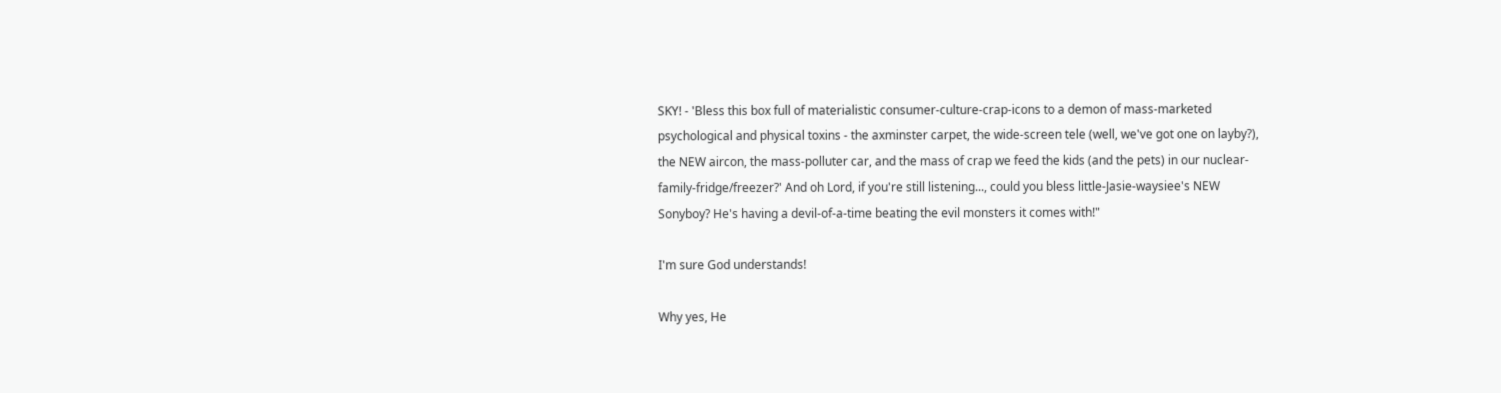SKY! - 'Bless this box full of materialistic consumer-culture-crap-icons to a demon of mass-marketed psychological and physical toxins - the axminster carpet, the wide-screen tele (well, we've got one on layby?), the NEW aircon, the mass-polluter car, and the mass of crap we feed the kids (and the pets) in our nuclear-family-fridge/freezer?' And oh Lord, if you're still listening..., could you bless little-Jasie-waysiee's NEW Sonyboy? He's having a devil-of-a-time beating the evil monsters it comes with!"

I'm sure God understands!

Why yes, He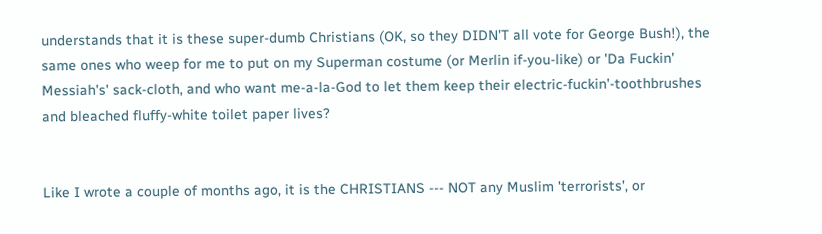understands that it is these super-dumb Christians (OK, so they DIDN'T all vote for George Bush!), the same ones who weep for me to put on my Superman costume (or Merlin if-you-like) or 'Da Fuckin' Messiah's' sack-cloth, and who want me-a-la-God to let them keep their electric-fuckin'-toothbrushes and bleached fluffy-white toilet paper lives?


Like I wrote a couple of months ago, it is the CHRISTIANS --- NOT any Muslim 'terrorists', or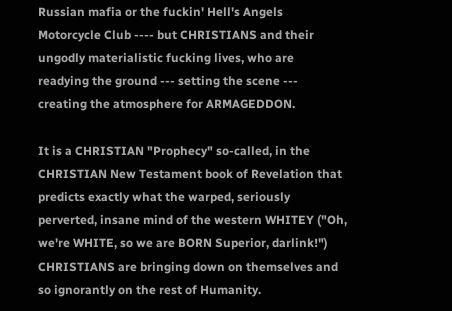Russian mafia or the fuckin' Hell's Angels Motorcycle Club ---- but CHRISTIANS and their ungodly materialistic fucking lives, who are readying the ground --- setting the scene --- creating the atmosphere for ARMAGEDDON.

It is a CHRISTIAN "Prophecy" so-called, in the CHRISTIAN New Testament book of Revelation that predicts exactly what the warped, seriously perverted, insane mind of the western WHITEY ("Oh, we're WHITE, so we are BORN Superior, darlink!") CHRISTIANS are bringing down on themselves and so ignorantly on the rest of Humanity.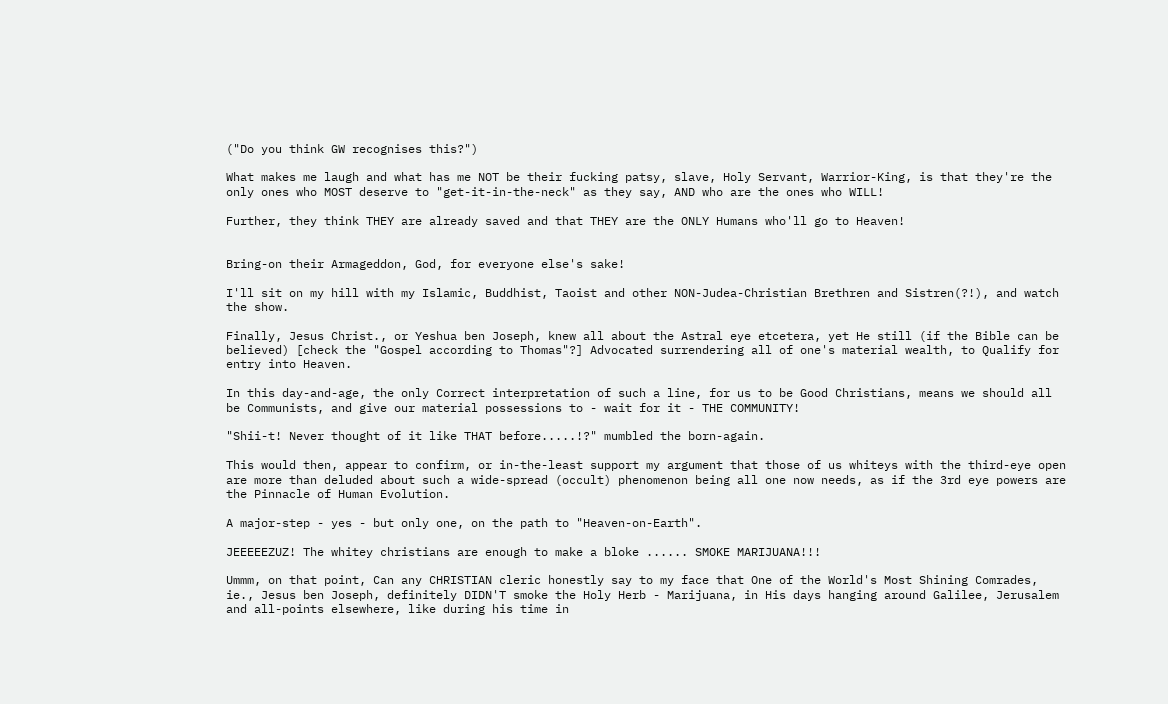("Do you think GW recognises this?")

What makes me laugh and what has me NOT be their fucking patsy, slave, Holy Servant, Warrior-King, is that they're the only ones who MOST deserve to "get-it-in-the-neck" as they say, AND who are the ones who WILL!

Further, they think THEY are already saved and that THEY are the ONLY Humans who'll go to Heaven!


Bring-on their Armageddon, God, for everyone else's sake!

I'll sit on my hill with my Islamic, Buddhist, Taoist and other NON-Judea-Christian Brethren and Sistren(?!), and watch the show.

Finally, Jesus Christ., or Yeshua ben Joseph, knew all about the Astral eye etcetera, yet He still (if the Bible can be believed) [check the "Gospel according to Thomas"?] Advocated surrendering all of one's material wealth, to Qualify for entry into Heaven.

In this day-and-age, the only Correct interpretation of such a line, for us to be Good Christians, means we should all be Communists, and give our material possessions to - wait for it - THE COMMUNITY!

"Shii-t! Never thought of it like THAT before.....!?" mumbled the born-again.

This would then, appear to confirm, or in-the-least support my argument that those of us whiteys with the third-eye open are more than deluded about such a wide-spread (occult) phenomenon being all one now needs, as if the 3rd eye powers are the Pinnacle of Human Evolution.

A major-step - yes - but only one, on the path to "Heaven-on-Earth".

JEEEEEZUZ! The whitey christians are enough to make a bloke ...... SMOKE MARIJUANA!!!

Ummm, on that point, Can any CHRISTIAN cleric honestly say to my face that One of the World's Most Shining Comrades, ie., Jesus ben Joseph, definitely DIDN'T smoke the Holy Herb - Marijuana, in His days hanging around Galilee, Jerusalem and all-points elsewhere, like during his time in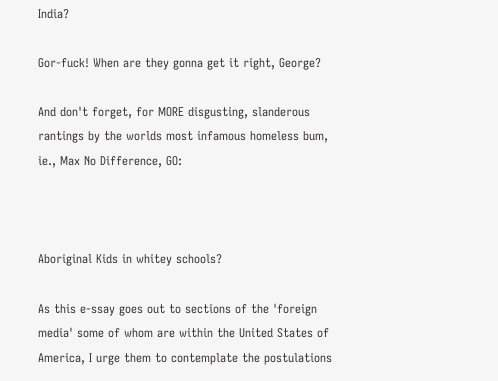India?

Gor-fuck! When are they gonna get it right, George?

And don't forget, for MORE disgusting, slanderous rantings by the worlds most infamous homeless bum, ie., Max No Difference, GO:



Aboriginal Kids in whitey schools?

As this e-ssay goes out to sections of the 'foreign media' some of whom are within the United States of America, I urge them to contemplate the postulations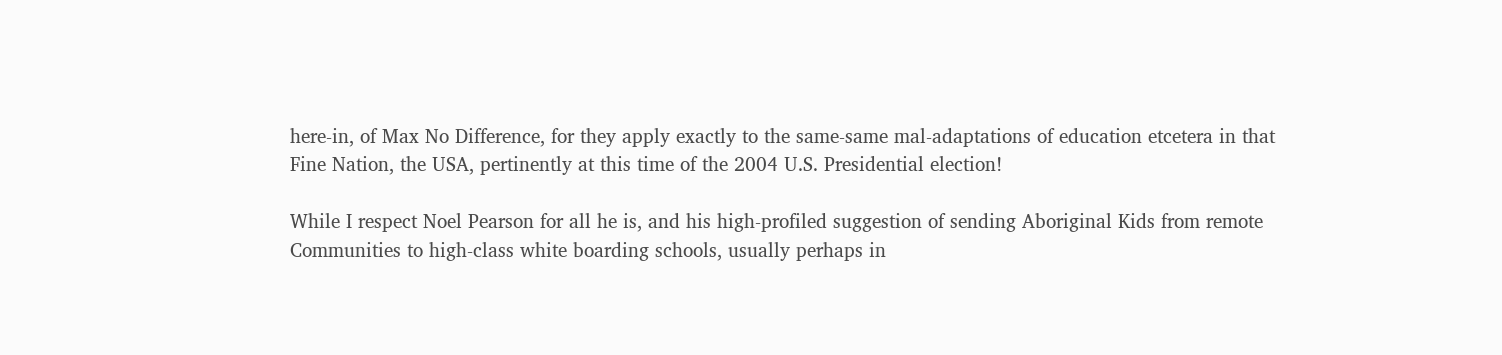here-in, of Max No Difference, for they apply exactly to the same-same mal-adaptations of education etcetera in that Fine Nation, the USA, pertinently at this time of the 2004 U.S. Presidential election!

While I respect Noel Pearson for all he is, and his high-profiled suggestion of sending Aboriginal Kids from remote Communities to high-class white boarding schools, usually perhaps in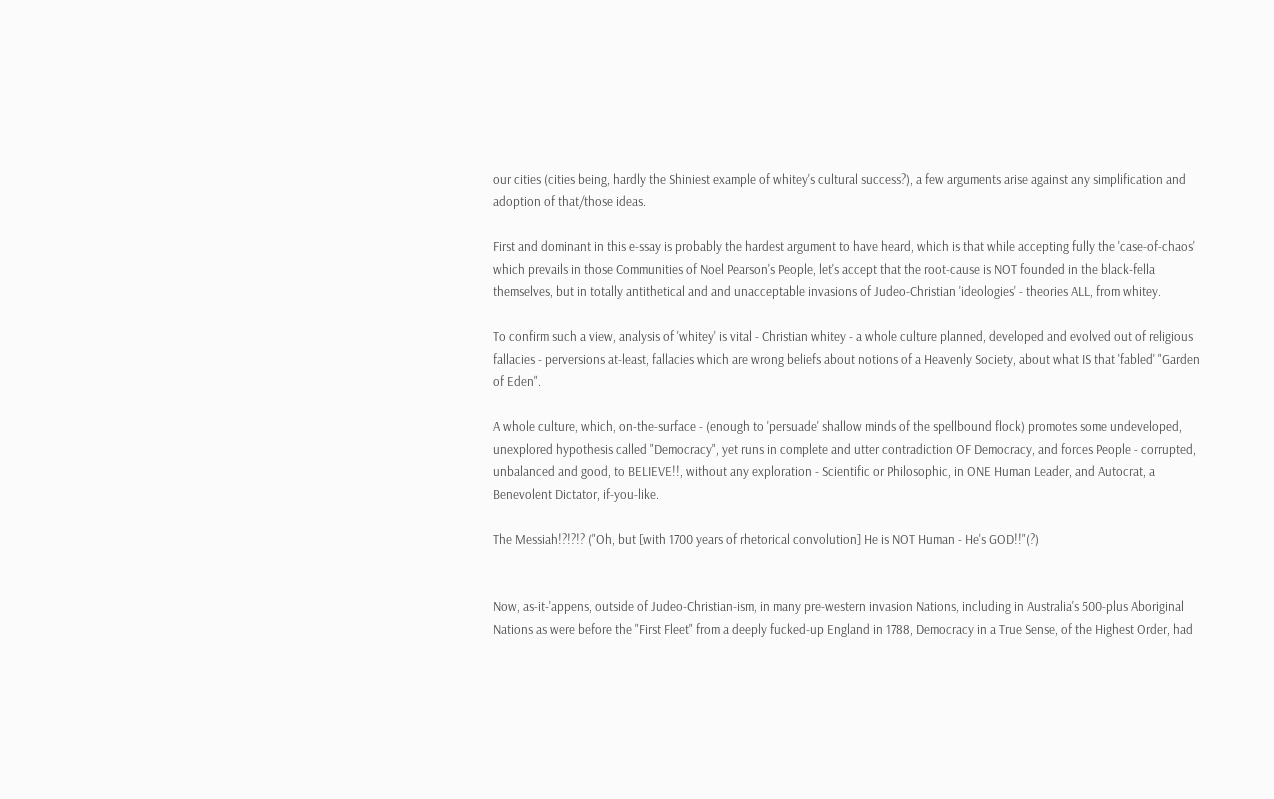our cities (cities being, hardly the Shiniest example of whitey's cultural success?), a few arguments arise against any simplification and adoption of that/those ideas.

First and dominant in this e-ssay is probably the hardest argument to have heard, which is that while accepting fully the 'case-of-chaos' which prevails in those Communities of Noel Pearson's People, let's accept that the root-cause is NOT founded in the black-fella themselves, but in totally antithetical and and unacceptable invasions of Judeo-Christian 'ideologies' - theories ALL, from whitey.

To confirm such a view, analysis of 'whitey' is vital - Christian whitey - a whole culture planned, developed and evolved out of religious fallacies - perversions at-least, fallacies which are wrong beliefs about notions of a Heavenly Society, about what IS that 'fabled' "Garden of Eden".

A whole culture, which, on-the-surface - (enough to 'persuade' shallow minds of the spellbound flock) promotes some undeveloped, unexplored hypothesis called "Democracy", yet runs in complete and utter contradiction OF Democracy, and forces People - corrupted, unbalanced and good, to BELIEVE!!, without any exploration - Scientific or Philosophic, in ONE Human Leader, and Autocrat, a Benevolent Dictator, if-you-like.

The Messiah!?!?!? ("Oh, but [with 1700 years of rhetorical convolution] He is NOT Human - He's GOD!!"(?)


Now, as-it-'appens, outside of Judeo-Christian-ism, in many pre-western invasion Nations, including in Australia's 500-plus Aboriginal Nations as were before the "First Fleet" from a deeply fucked-up England in 1788, Democracy in a True Sense, of the Highest Order, had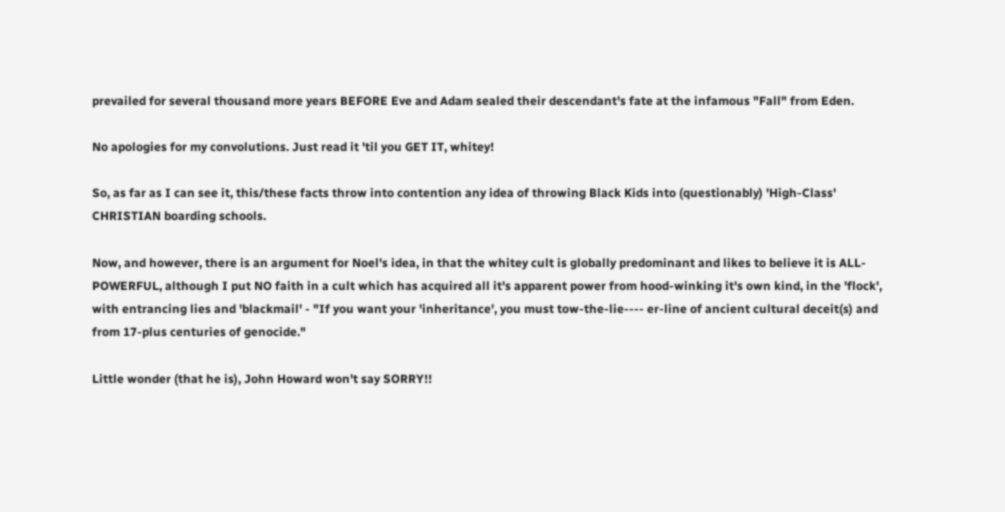prevailed for several thousand more years BEFORE Eve and Adam sealed their descendant's fate at the infamous "Fall" from Eden.

No apologies for my convolutions. Just read it 'til you GET IT, whitey!

So, as far as I can see it, this/these facts throw into contention any idea of throwing Black Kids into (questionably) 'High-Class' CHRISTIAN boarding schools.

Now, and however, there is an argument for Noel's idea, in that the whitey cult is globally predominant and likes to believe it is ALL-POWERFUL, although I put NO faith in a cult which has acquired all it's apparent power from hood-winking it's own kind, in the 'flock', with entrancing lies and 'blackmail' - "If you want your 'inheritance', you must tow-the-lie---- er-line of ancient cultural deceit(s) and from 17-plus centuries of genocide."

Little wonder (that he is), John Howard won't say SORRY!!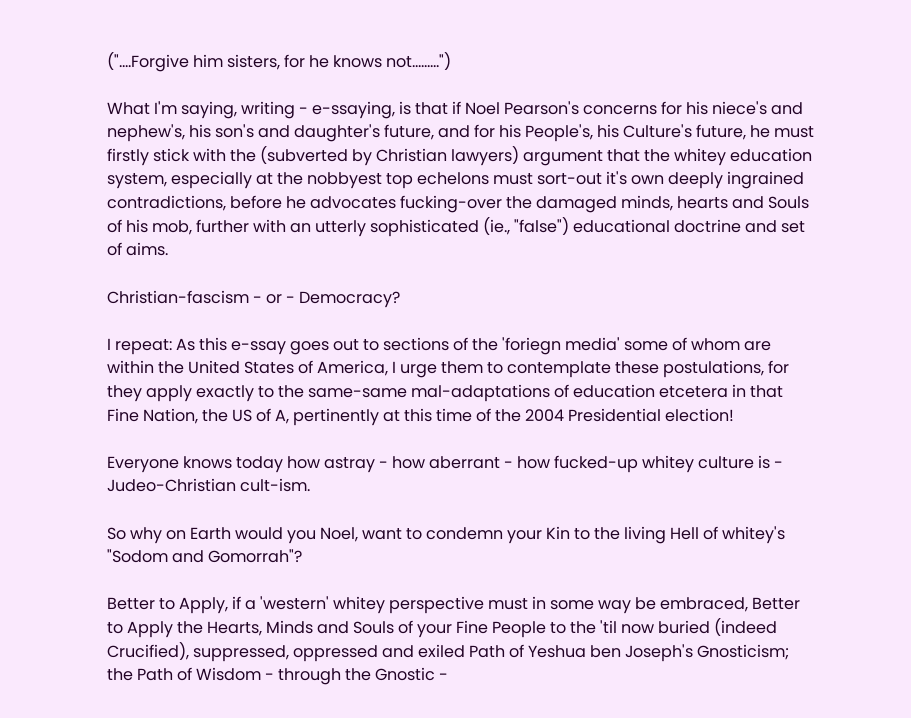("....Forgive him sisters, for he knows not.........")

What I'm saying, writing - e-ssaying, is that if Noel Pearson's concerns for his niece's and nephew's, his son's and daughter's future, and for his People's, his Culture's future, he must firstly stick with the (subverted by Christian lawyers) argument that the whitey education system, especially at the nobbyest top echelons must sort-out it's own deeply ingrained contradictions, before he advocates fucking-over the damaged minds, hearts and Souls of his mob, further with an utterly sophisticated (ie., "false") educational doctrine and set of aims.

Christian-fascism - or - Democracy?

I repeat: As this e-ssay goes out to sections of the 'foriegn media' some of whom are within the United States of America, I urge them to contemplate these postulations, for they apply exactly to the same-same mal-adaptations of education etcetera in that Fine Nation, the US of A, pertinently at this time of the 2004 Presidential election!

Everyone knows today how astray - how aberrant - how fucked-up whitey culture is - Judeo-Christian cult-ism.

So why on Earth would you Noel, want to condemn your Kin to the living Hell of whitey's "Sodom and Gomorrah"?

Better to Apply, if a 'western' whitey perspective must in some way be embraced, Better to Apply the Hearts, Minds and Souls of your Fine People to the 'til now buried (indeed Crucified), suppressed, oppressed and exiled Path of Yeshua ben Joseph's Gnosticism; the Path of Wisdom - through the Gnostic -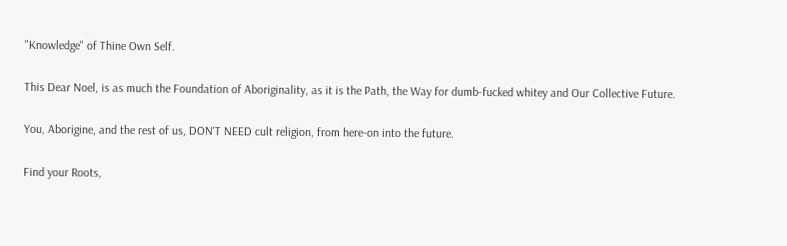"Knowledge" of Thine Own Self.

This Dear Noel, is as much the Foundation of Aboriginality, as it is the Path, the Way for dumb-fucked whitey and Our Collective Future.

You, Aborigine, and the rest of us, DON'T NEED cult religion, from here-on into the future.

Find your Roots,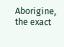Aborigine, the exact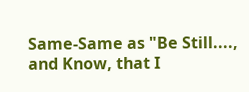Same-Same as "Be Still...., and Know, that I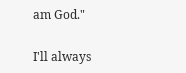am God."

I'll always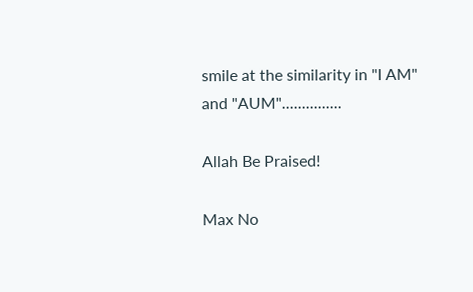smile at the similarity in "I AM" and "AUM"...............

Allah Be Praised!

Max No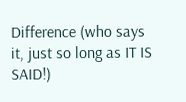Difference (who says it, just so long as IT IS SAID!)